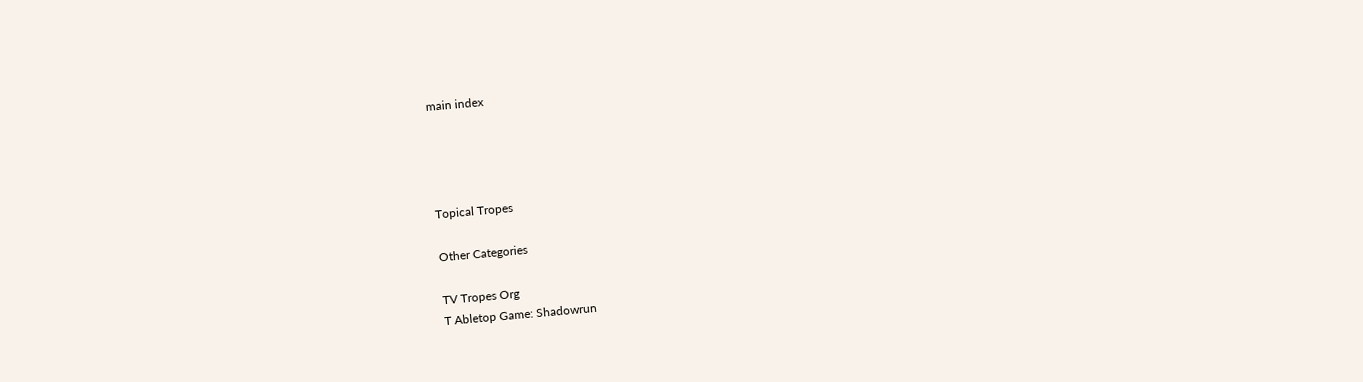main index




Topical Tropes

Other Categories

TV Tropes Org
T Abletop Game: Shadowrun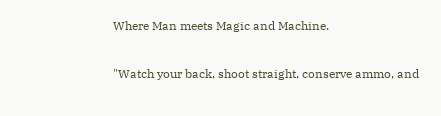Where Man meets Magic and Machine.

"Watch your back, shoot straight, conserve ammo, and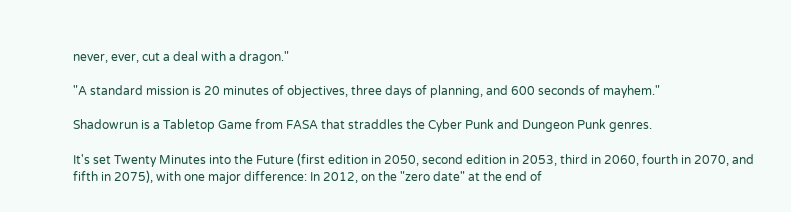never, ever, cut a deal with a dragon."

"A standard mission is 20 minutes of objectives, three days of planning, and 600 seconds of mayhem."

Shadowrun is a Tabletop Game from FASA that straddles the Cyber Punk and Dungeon Punk genres.

It's set Twenty Minutes into the Future (first edition in 2050, second edition in 2053, third in 2060, fourth in 2070, and fifth in 2075), with one major difference: In 2012, on the "zero date" at the end of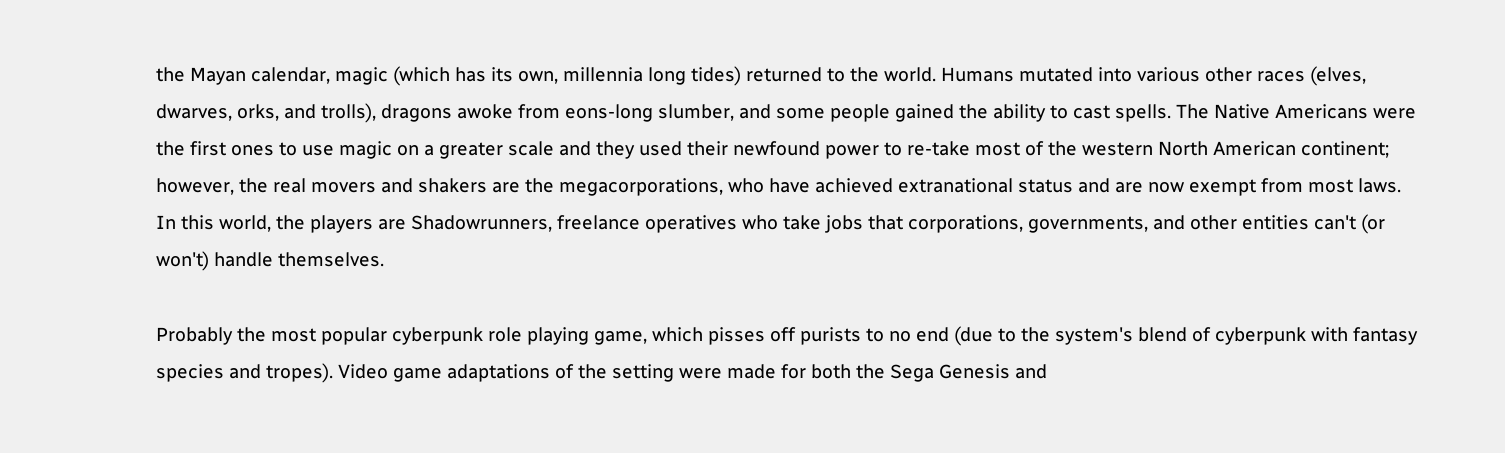the Mayan calendar, magic (which has its own, millennia long tides) returned to the world. Humans mutated into various other races (elves, dwarves, orks, and trolls), dragons awoke from eons-long slumber, and some people gained the ability to cast spells. The Native Americans were the first ones to use magic on a greater scale and they used their newfound power to re-take most of the western North American continent; however, the real movers and shakers are the megacorporations, who have achieved extranational status and are now exempt from most laws. In this world, the players are Shadowrunners, freelance operatives who take jobs that corporations, governments, and other entities can't (or won't) handle themselves.

Probably the most popular cyberpunk role playing game, which pisses off purists to no end (due to the system's blend of cyberpunk with fantasy species and tropes). Video game adaptations of the setting were made for both the Sega Genesis and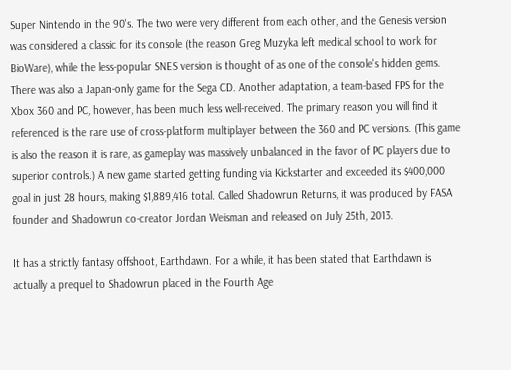Super Nintendo in the 90's. The two were very different from each other, and the Genesis version was considered a classic for its console (the reason Greg Muzyka left medical school to work for BioWare), while the less-popular SNES version is thought of as one of the console's hidden gems. There was also a Japan-only game for the Sega CD. Another adaptation, a team-based FPS for the Xbox 360 and PC, however, has been much less well-received. The primary reason you will find it referenced is the rare use of cross-platform multiplayer between the 360 and PC versions. (This game is also the reason it is rare, as gameplay was massively unbalanced in the favor of PC players due to superior controls.) A new game started getting funding via Kickstarter and exceeded its $400,000 goal in just 28 hours, making $1,889,416 total. Called Shadowrun Returns, it was produced by FASA founder and Shadowrun co-creator Jordan Weisman and released on July 25th, 2013.

It has a strictly fantasy offshoot, Earthdawn. For a while, it has been stated that Earthdawn is actually a prequel to Shadowrun placed in the Fourth Age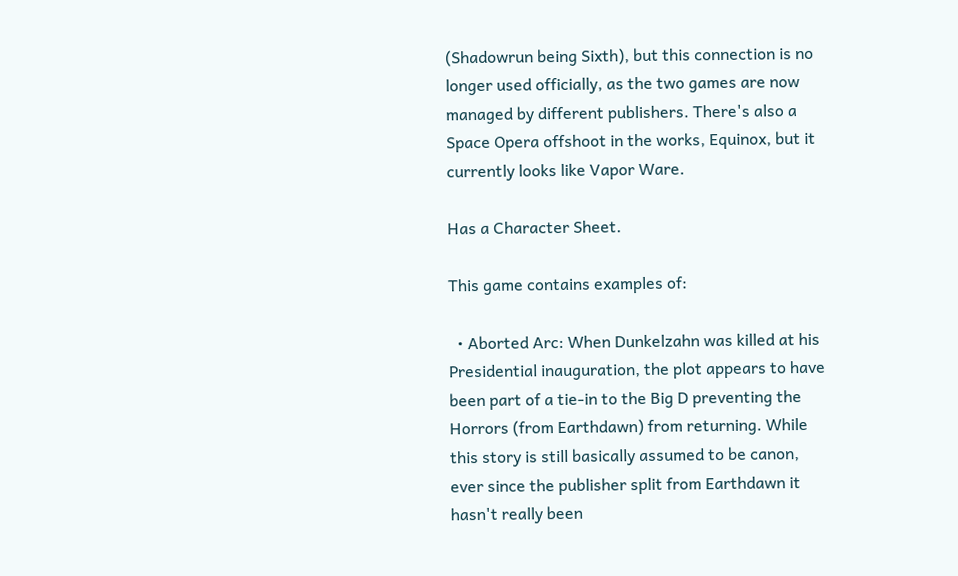(Shadowrun being Sixth), but this connection is no longer used officially, as the two games are now managed by different publishers. There's also a Space Opera offshoot in the works, Equinox, but it currently looks like Vapor Ware.

Has a Character Sheet.

This game contains examples of:

  • Aborted Arc: When Dunkelzahn was killed at his Presidential inauguration, the plot appears to have been part of a tie-in to the Big D preventing the Horrors (from Earthdawn) from returning. While this story is still basically assumed to be canon, ever since the publisher split from Earthdawn it hasn't really been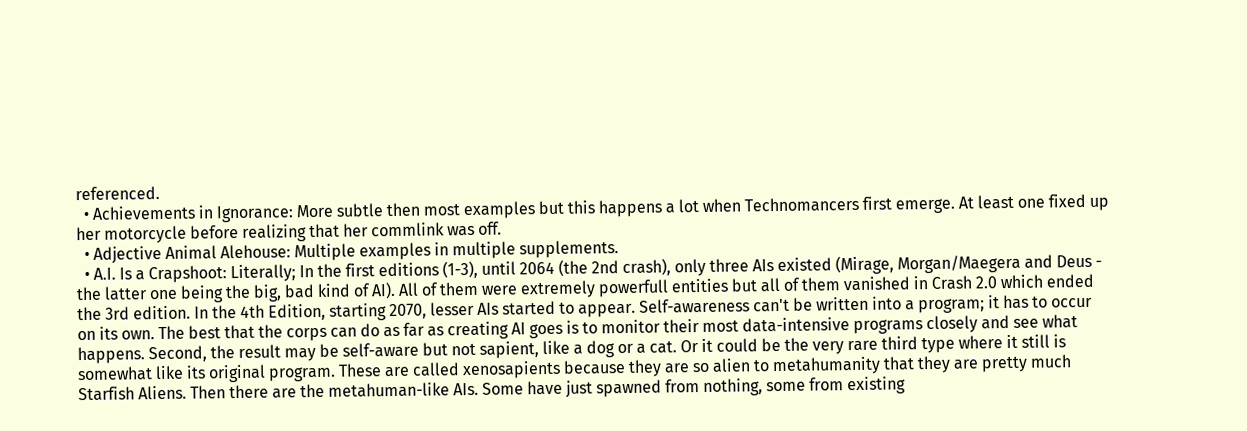referenced.
  • Achievements in Ignorance: More subtle then most examples but this happens a lot when Technomancers first emerge. At least one fixed up her motorcycle before realizing that her commlink was off.
  • Adjective Animal Alehouse: Multiple examples in multiple supplements.
  • A.I. Is a Crapshoot: Literally; In the first editions (1-3), until 2064 (the 2nd crash), only three AIs existed (Mirage, Morgan/Maegera and Deus - the latter one being the big, bad kind of AI). All of them were extremely powerfull entities but all of them vanished in Crash 2.0 which ended the 3rd edition. In the 4th Edition, starting 2070, lesser AIs started to appear. Self-awareness can't be written into a program; it has to occur on its own. The best that the corps can do as far as creating AI goes is to monitor their most data-intensive programs closely and see what happens. Second, the result may be self-aware but not sapient, like a dog or a cat. Or it could be the very rare third type where it still is somewhat like its original program. These are called xenosapients because they are so alien to metahumanity that they are pretty much Starfish Aliens. Then there are the metahuman-like AIs. Some have just spawned from nothing, some from existing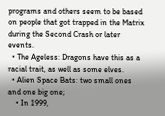programs and others seem to be based on people that got trapped in the Matrix during the Second Crash or later events.
  • The Ageless: Dragons have this as a racial trait, as well as some elves.
  • Alien Space Bats: two small ones and one big one;
    • In 1999,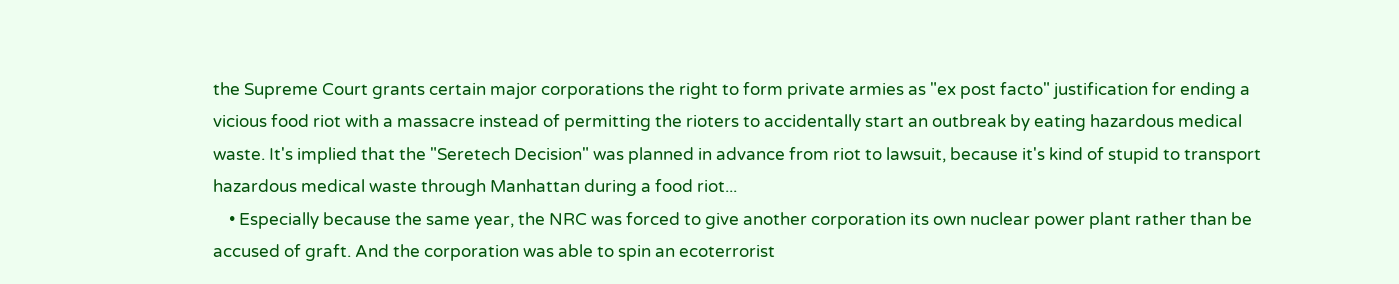the Supreme Court grants certain major corporations the right to form private armies as "ex post facto" justification for ending a vicious food riot with a massacre instead of permitting the rioters to accidentally start an outbreak by eating hazardous medical waste. It's implied that the "Seretech Decision" was planned in advance from riot to lawsuit, because it's kind of stupid to transport hazardous medical waste through Manhattan during a food riot...
    • Especially because the same year, the NRC was forced to give another corporation its own nuclear power plant rather than be accused of graft. And the corporation was able to spin an ecoterrorist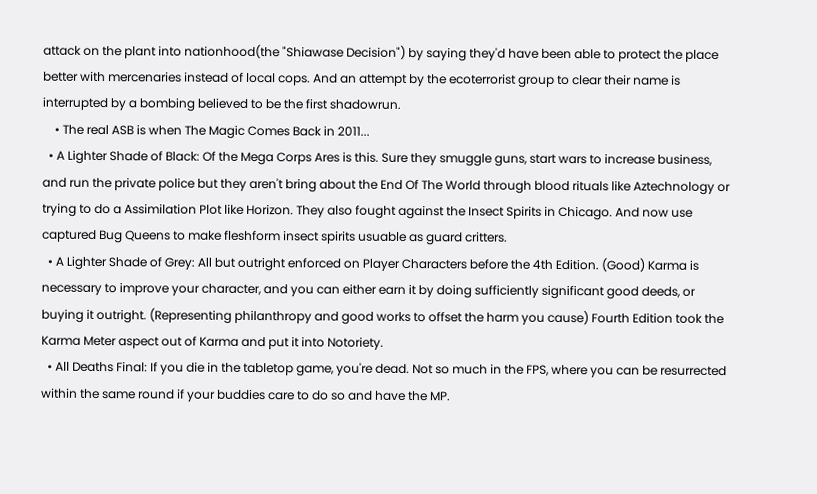attack on the plant into nationhood(the "Shiawase Decision") by saying they'd have been able to protect the place better with mercenaries instead of local cops. And an attempt by the ecoterrorist group to clear their name is interrupted by a bombing believed to be the first shadowrun.
    • The real ASB is when The Magic Comes Back in 2011...
  • A Lighter Shade of Black: Of the Mega Corps Ares is this. Sure they smuggle guns, start wars to increase business, and run the private police but they aren't bring about the End Of The World through blood rituals like Aztechnology or trying to do a Assimilation Plot like Horizon. They also fought against the Insect Spirits in Chicago. And now use captured Bug Queens to make fleshform insect spirits usuable as guard critters.
  • A Lighter Shade of Grey: All but outright enforced on Player Characters before the 4th Edition. (Good) Karma is necessary to improve your character, and you can either earn it by doing sufficiently significant good deeds, or buying it outright. (Representing philanthropy and good works to offset the harm you cause) Fourth Edition took the Karma Meter aspect out of Karma and put it into Notoriety.
  • All Deaths Final: If you die in the tabletop game, you're dead. Not so much in the FPS, where you can be resurrected within the same round if your buddies care to do so and have the MP.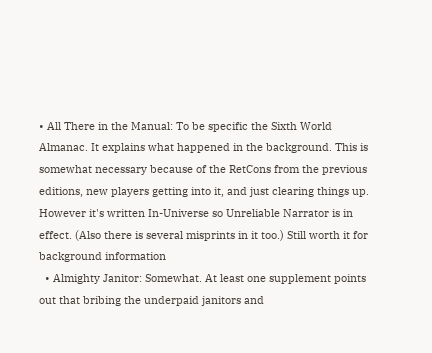• All There in the Manual: To be specific the Sixth World Almanac. It explains what happened in the background. This is somewhat necessary because of the RetCons from the previous editions, new players getting into it, and just clearing things up. However it's written In-Universe so Unreliable Narrator is in effect. (Also there is several misprints in it too.) Still worth it for background information
  • Almighty Janitor: Somewhat. At least one supplement points out that bribing the underpaid janitors and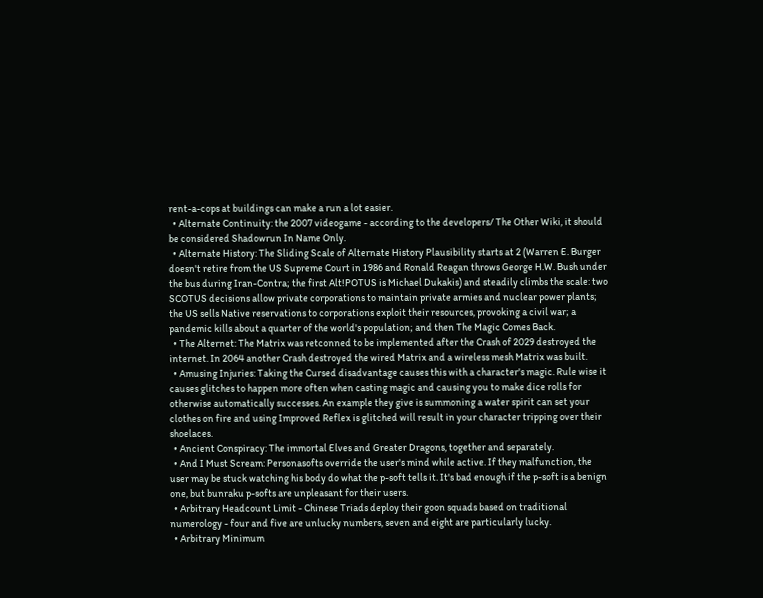rent-a-cops at buildings can make a run a lot easier.
  • Alternate Continuity: the 2007 videogame - according to the developers/ The Other Wiki, it should be considered Shadowrun In Name Only.
  • Alternate History: The Sliding Scale of Alternate History Plausibility starts at 2 (Warren E. Burger doesn't retire from the US Supreme Court in 1986 and Ronald Reagan throws George H.W. Bush under the bus during Iran-Contra; the first Alt!POTUS is Michael Dukakis) and steadily climbs the scale: two SCOTUS decisions allow private corporations to maintain private armies and nuclear power plants; the US sells Native reservations to corporations exploit their resources, provoking a civil war; a pandemic kills about a quarter of the world's population; and then The Magic Comes Back.
  • The Alternet: The Matrix was retconned to be implemented after the Crash of 2029 destroyed the internet. In 2064 another Crash destroyed the wired Matrix and a wireless mesh Matrix was built.
  • Amusing Injuries: Taking the Cursed disadvantage causes this with a character's magic. Rule wise it causes glitches to happen more often when casting magic and causing you to make dice rolls for otherwise automatically successes. An example they give is summoning a water spirit can set your clothes on fire and using Improved Reflex is glitched will result in your character tripping over their shoelaces.
  • Ancient Conspiracy: The immortal Elves and Greater Dragons, together and separately.
  • And I Must Scream: Personasofts override the user's mind while active. If they malfunction, the user may be stuck watching his body do what the p-soft tells it. It's bad enough if the p-soft is a benign one, but bunraku p-softs are unpleasant for their users.
  • Arbitrary Headcount Limit - Chinese Triads deploy their goon squads based on traditional numerology - four and five are unlucky numbers, seven and eight are particularly lucky.
  • Arbitrary Minimum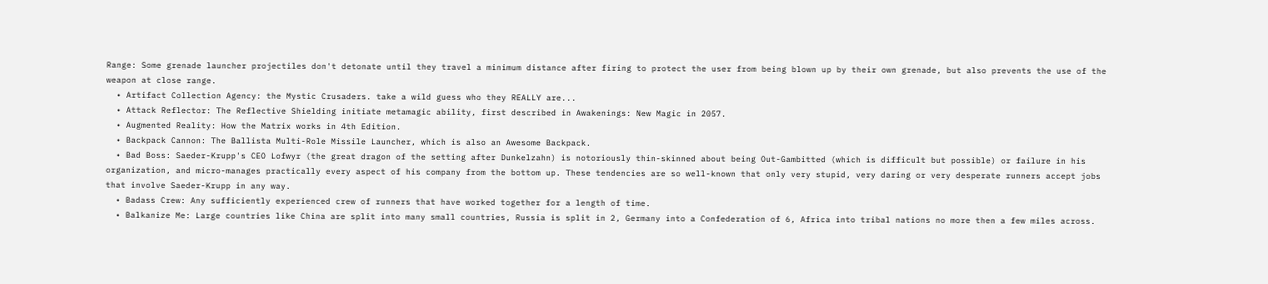Range: Some grenade launcher projectiles don't detonate until they travel a minimum distance after firing to protect the user from being blown up by their own grenade, but also prevents the use of the weapon at close range.
  • Artifact Collection Agency: the Mystic Crusaders. take a wild guess who they REALLY are...
  • Attack Reflector: The Reflective Shielding initiate metamagic ability, first described in Awakenings: New Magic in 2057.
  • Augmented Reality: How the Matrix works in 4th Edition.
  • Backpack Cannon: The Ballista Multi-Role Missile Launcher, which is also an Awesome Backpack.
  • Bad Boss: Saeder-Krupp's CEO Lofwyr (the great dragon of the setting after Dunkelzahn) is notoriously thin-skinned about being Out-Gambitted (which is difficult but possible) or failure in his organization, and micro-manages practically every aspect of his company from the bottom up. These tendencies are so well-known that only very stupid, very daring or very desperate runners accept jobs that involve Saeder-Krupp in any way.
  • Badass Crew: Any sufficiently experienced crew of runners that have worked together for a length of time.
  • Balkanize Me: Large countries like China are split into many small countries, Russia is split in 2, Germany into a Confederation of 6, Africa into tribal nations no more then a few miles across.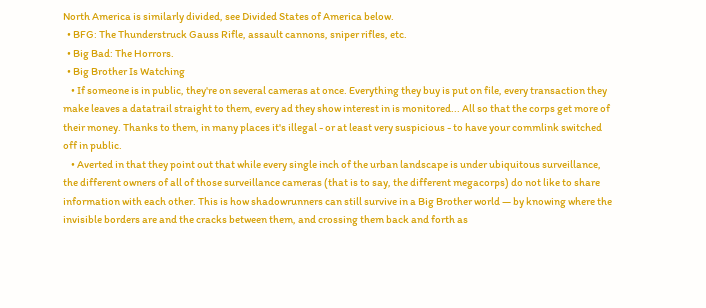North America is similarly divided, see Divided States of America below.
  • BFG: The Thunderstruck Gauss Rifle, assault cannons, sniper rifles, etc.
  • Big Bad: The Horrors.
  • Big Brother Is Watching
    • If someone is in public, they're on several cameras at once. Everything they buy is put on file, every transaction they make leaves a datatrail straight to them, every ad they show interest in is monitored... All so that the corps get more of their money. Thanks to them, in many places it's illegal - or at least very suspicious - to have your commlink switched off in public.
    • Averted in that they point out that while every single inch of the urban landscape is under ubiquitous surveillance, the different owners of all of those surveillance cameras (that is to say, the different megacorps) do not like to share information with each other. This is how shadowrunners can still survive in a Big Brother world — by knowing where the invisible borders are and the cracks between them, and crossing them back and forth as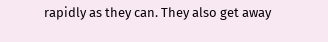rapidly as they can. They also get away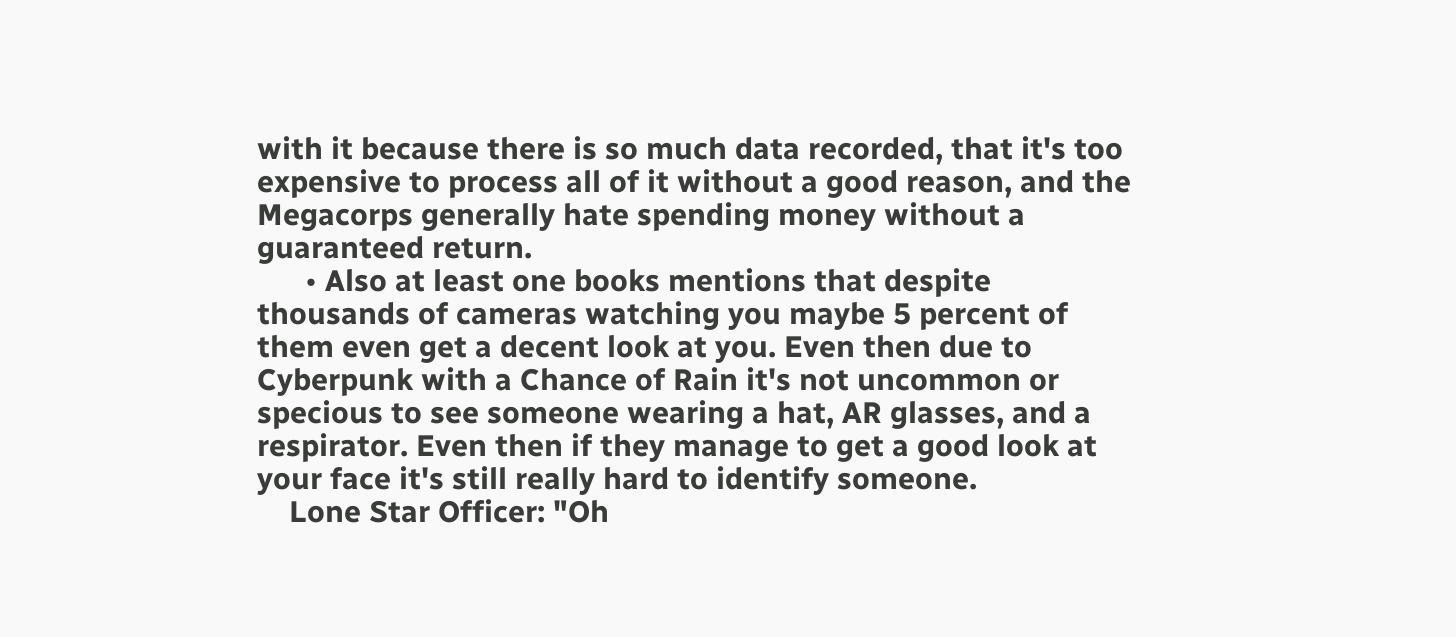with it because there is so much data recorded, that it's too expensive to process all of it without a good reason, and the Megacorps generally hate spending money without a guaranteed return.
      • Also at least one books mentions that despite thousands of cameras watching you maybe 5 percent of them even get a decent look at you. Even then due to Cyberpunk with a Chance of Rain it's not uncommon or specious to see someone wearing a hat, AR glasses, and a respirator. Even then if they manage to get a good look at your face it's still really hard to identify someone.
    Lone Star Officer: "Oh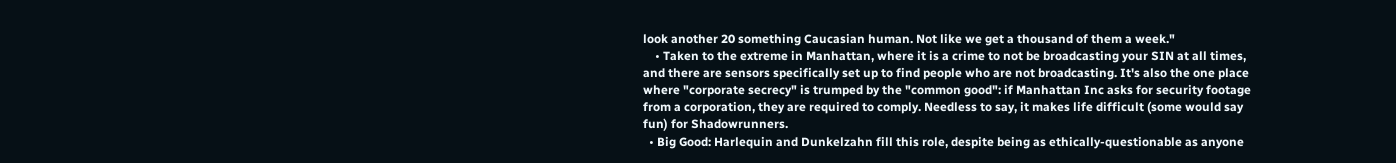look another 20 something Caucasian human. Not like we get a thousand of them a week."
    • Taken to the extreme in Manhattan, where it is a crime to not be broadcasting your SIN at all times, and there are sensors specifically set up to find people who are not broadcasting. It's also the one place where "corporate secrecy" is trumped by the "common good": if Manhattan Inc asks for security footage from a corporation, they are required to comply. Needless to say, it makes life difficult (some would say fun) for Shadowrunners.
  • Big Good: Harlequin and Dunkelzahn fill this role, despite being as ethically-questionable as anyone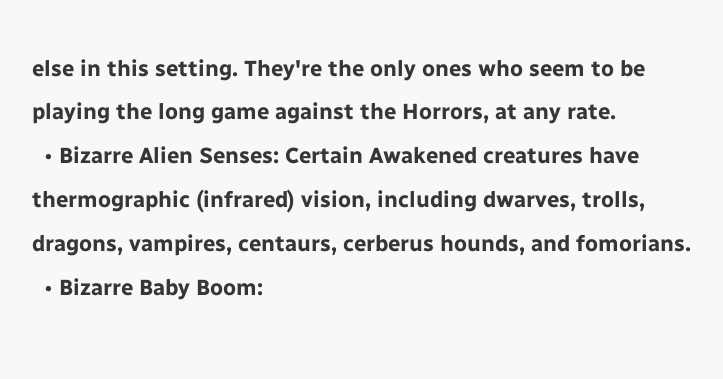else in this setting. They're the only ones who seem to be playing the long game against the Horrors, at any rate.
  • Bizarre Alien Senses: Certain Awakened creatures have thermographic (infrared) vision, including dwarves, trolls, dragons, vampires, centaurs, cerberus hounds, and fomorians.
  • Bizarre Baby Boom: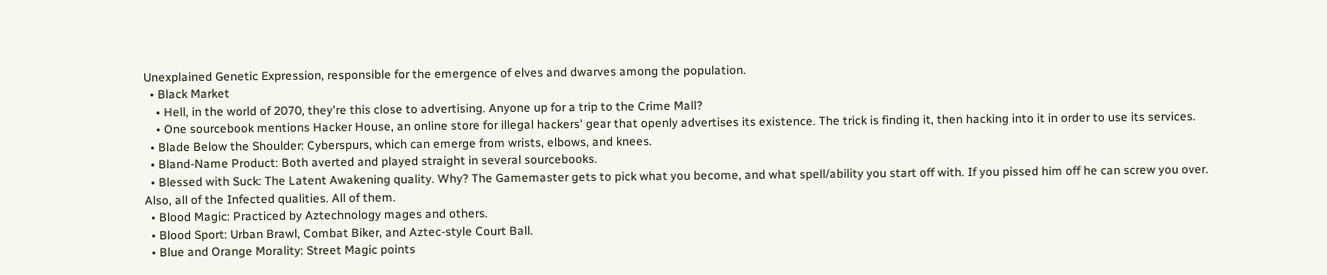Unexplained Genetic Expression, responsible for the emergence of elves and dwarves among the population.
  • Black Market
    • Hell, in the world of 2070, they're this close to advertising. Anyone up for a trip to the Crime Mall?
    • One sourcebook mentions Hacker House, an online store for illegal hackers' gear that openly advertises its existence. The trick is finding it, then hacking into it in order to use its services.
  • Blade Below the Shoulder: Cyberspurs, which can emerge from wrists, elbows, and knees.
  • Bland-Name Product: Both averted and played straight in several sourcebooks.
  • Blessed with Suck: The Latent Awakening quality. Why? The Gamemaster gets to pick what you become, and what spell/ability you start off with. If you pissed him off he can screw you over. Also, all of the Infected qualities. All of them.
  • Blood Magic: Practiced by Aztechnology mages and others.
  • Blood Sport: Urban Brawl, Combat Biker, and Aztec-style Court Ball.
  • Blue and Orange Morality: Street Magic points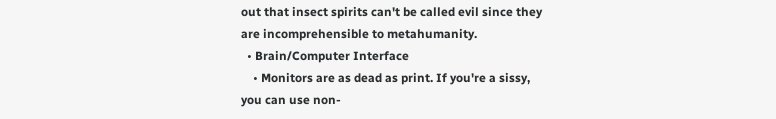out that insect spirits can't be called evil since they are incomprehensible to metahumanity.
  • Brain/Computer Interface
    • Monitors are as dead as print. If you're a sissy, you can use non-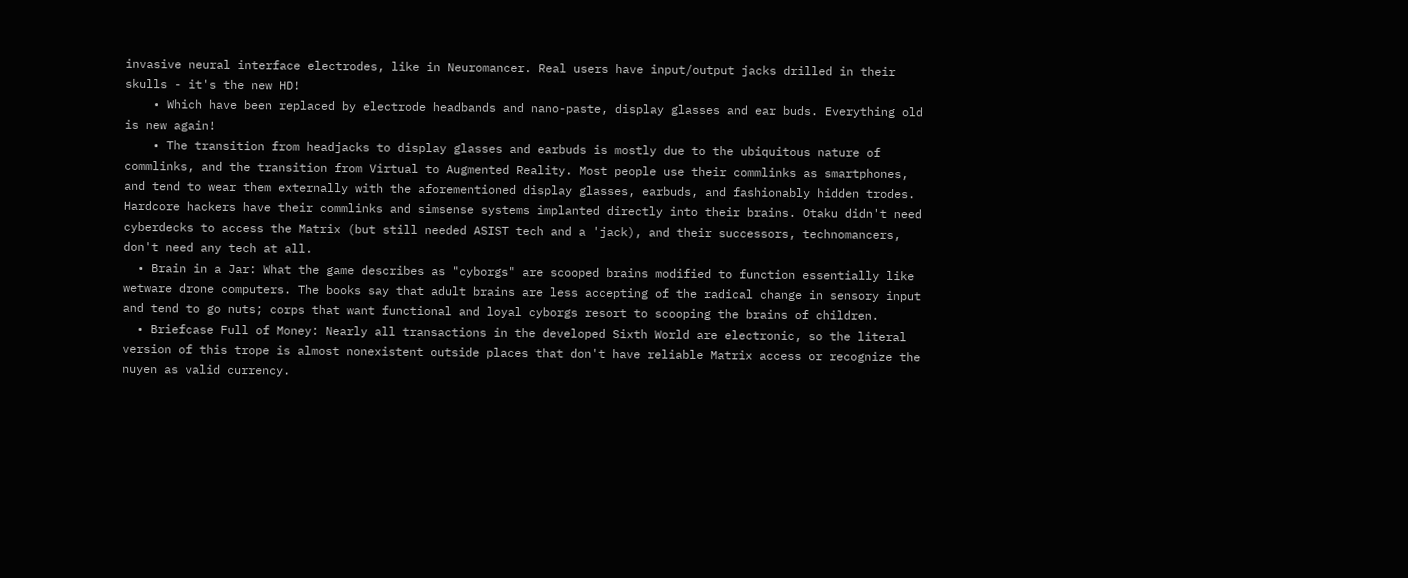invasive neural interface electrodes, like in Neuromancer. Real users have input/output jacks drilled in their skulls - it's the new HD!
    • Which have been replaced by electrode headbands and nano-paste, display glasses and ear buds. Everything old is new again!
    • The transition from headjacks to display glasses and earbuds is mostly due to the ubiquitous nature of commlinks, and the transition from Virtual to Augmented Reality. Most people use their commlinks as smartphones, and tend to wear them externally with the aforementioned display glasses, earbuds, and fashionably hidden trodes. Hardcore hackers have their commlinks and simsense systems implanted directly into their brains. Otaku didn't need cyberdecks to access the Matrix (but still needed ASIST tech and a 'jack), and their successors, technomancers, don't need any tech at all.
  • Brain in a Jar: What the game describes as "cyborgs" are scooped brains modified to function essentially like wetware drone computers. The books say that adult brains are less accepting of the radical change in sensory input and tend to go nuts; corps that want functional and loyal cyborgs resort to scooping the brains of children.
  • Briefcase Full of Money: Nearly all transactions in the developed Sixth World are electronic, so the literal version of this trope is almost nonexistent outside places that don't have reliable Matrix access or recognize the nuyen as valid currency.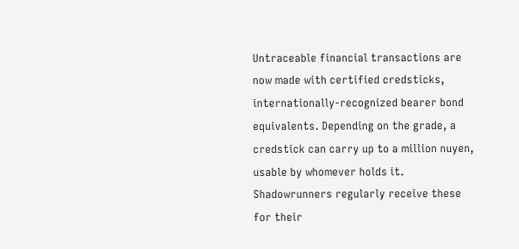Untraceable financial transactions are now made with certified credsticks, internationally-recognized bearer bond equivalents. Depending on the grade, a credstick can carry up to a million nuyen, usable by whomever holds it. Shadowrunners regularly receive these for their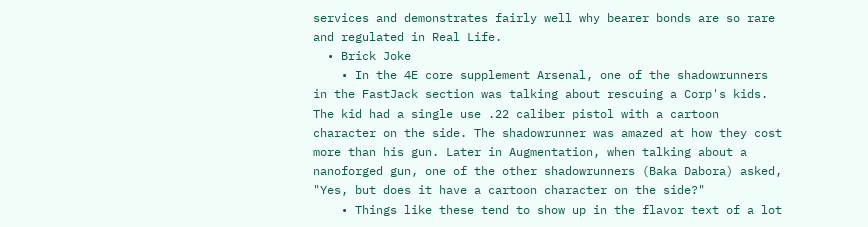services and demonstrates fairly well why bearer bonds are so rare and regulated in Real Life.
  • Brick Joke
    • In the 4E core supplement Arsenal, one of the shadowrunners in the FastJack section was talking about rescuing a Corp's kids. The kid had a single use .22 caliber pistol with a cartoon character on the side. The shadowrunner was amazed at how they cost more than his gun. Later in Augmentation, when talking about a nanoforged gun, one of the other shadowrunners (Baka Dabora) asked, "Yes, but does it have a cartoon character on the side?"
    • Things like these tend to show up in the flavor text of a lot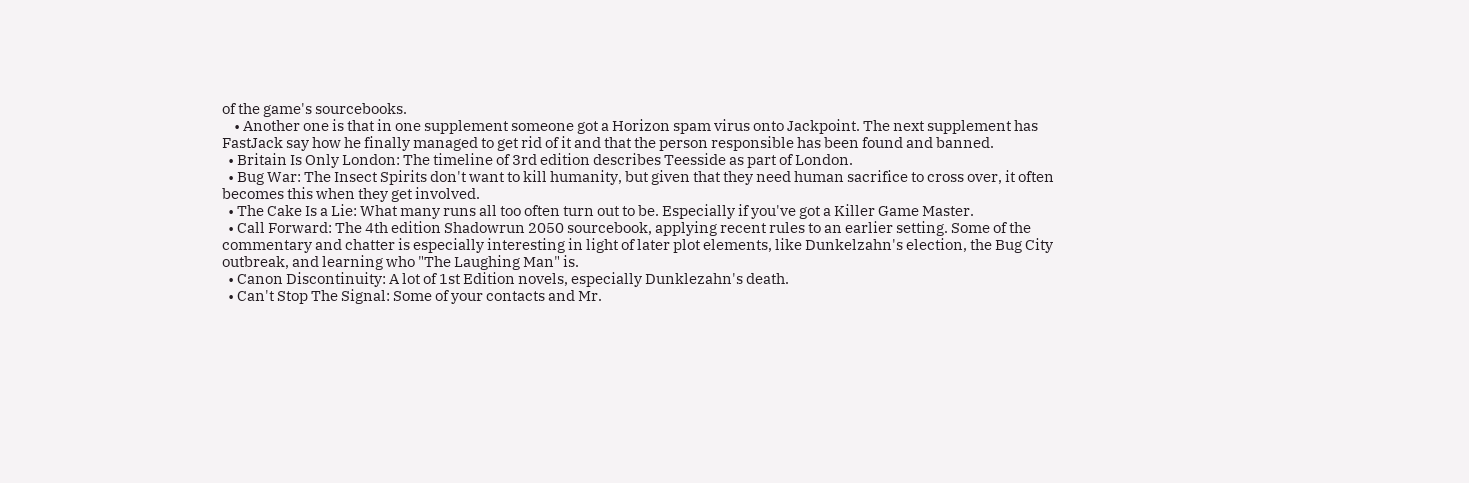of the game's sourcebooks.
    • Another one is that in one supplement someone got a Horizon spam virus onto Jackpoint. The next supplement has FastJack say how he finally managed to get rid of it and that the person responsible has been found and banned.
  • Britain Is Only London: The timeline of 3rd edition describes Teesside as part of London.
  • Bug War: The Insect Spirits don't want to kill humanity, but given that they need human sacrifice to cross over, it often becomes this when they get involved.
  • The Cake Is a Lie: What many runs all too often turn out to be. Especially if you've got a Killer Game Master.
  • Call Forward: The 4th edition Shadowrun 2050 sourcebook, applying recent rules to an earlier setting. Some of the commentary and chatter is especially interesting in light of later plot elements, like Dunkelzahn's election, the Bug City outbreak, and learning who "The Laughing Man" is.
  • Canon Discontinuity: A lot of 1st Edition novels, especially Dunklezahn's death.
  • Can't Stop The Signal: Some of your contacts and Mr.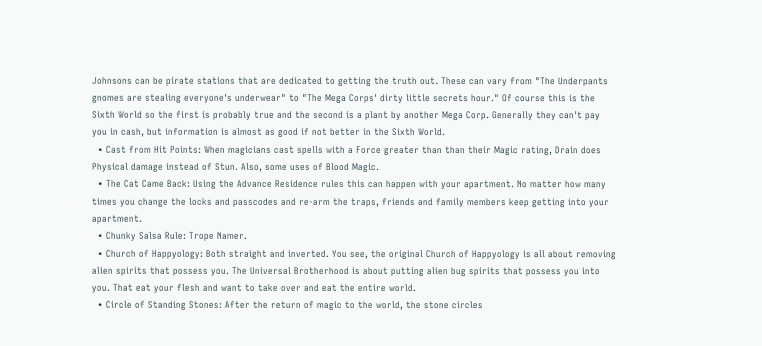Johnsons can be pirate stations that are dedicated to getting the truth out. These can vary from "The Underpants gnomes are stealing everyone's underwear" to "The Mega Corps' dirty little secrets hour." Of course this is the Sixth World so the first is probably true and the second is a plant by another Mega Corp. Generally they can't pay you in cash, but information is almost as good if not better in the Sixth World.
  • Cast from Hit Points: When magicians cast spells with a Force greater than than their Magic rating, Drain does Physical damage instead of Stun. Also, some uses of Blood Magic.
  • The Cat Came Back: Using the Advance Residence rules this can happen with your apartment. No matter how many times you change the locks and passcodes and re-arm the traps, friends and family members keep getting into your apartment.
  • Chunky Salsa Rule: Trope Namer.
  • Church of Happyology: Both straight and inverted. You see, the original Church of Happyology is all about removing alien spirits that possess you. The Universal Brotherhood is about putting alien bug spirits that possess you into you. That eat your flesh and want to take over and eat the entire world.
  • Circle of Standing Stones: After the return of magic to the world, the stone circles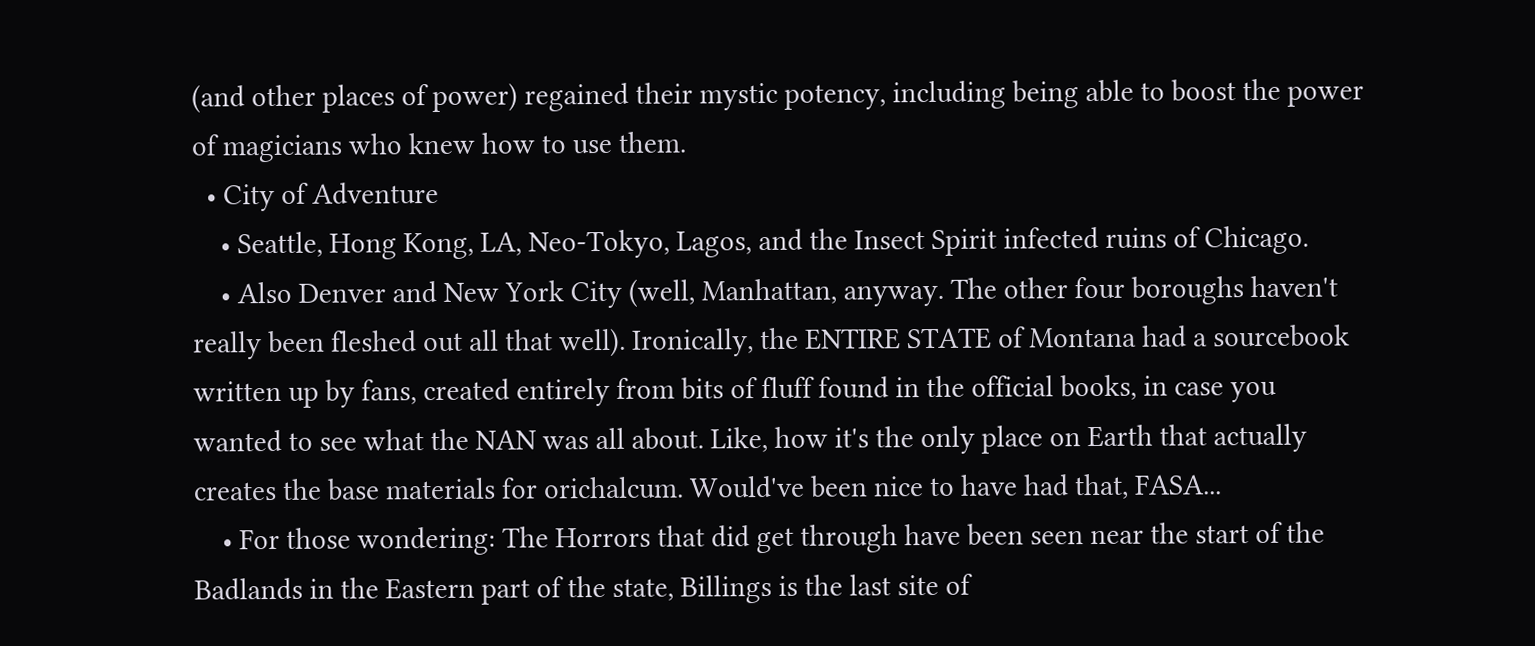(and other places of power) regained their mystic potency, including being able to boost the power of magicians who knew how to use them.
  • City of Adventure
    • Seattle, Hong Kong, LA, Neo-Tokyo, Lagos, and the Insect Spirit infected ruins of Chicago.
    • Also Denver and New York City (well, Manhattan, anyway. The other four boroughs haven't really been fleshed out all that well). Ironically, the ENTIRE STATE of Montana had a sourcebook written up by fans, created entirely from bits of fluff found in the official books, in case you wanted to see what the NAN was all about. Like, how it's the only place on Earth that actually creates the base materials for orichalcum. Would've been nice to have had that, FASA...
    • For those wondering: The Horrors that did get through have been seen near the start of the Badlands in the Eastern part of the state, Billings is the last site of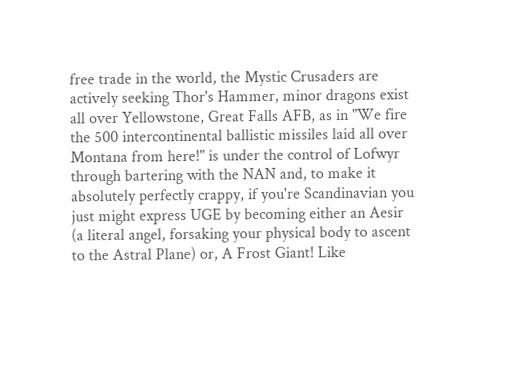free trade in the world, the Mystic Crusaders are actively seeking Thor's Hammer, minor dragons exist all over Yellowstone, Great Falls AFB, as in "We fire the 500 intercontinental ballistic missiles laid all over Montana from here!" is under the control of Lofwyr through bartering with the NAN and, to make it absolutely perfectly crappy, if you're Scandinavian you just might express UGE by becoming either an Aesir (a literal angel, forsaking your physical body to ascent to the Astral Plane) or, A Frost Giant! Like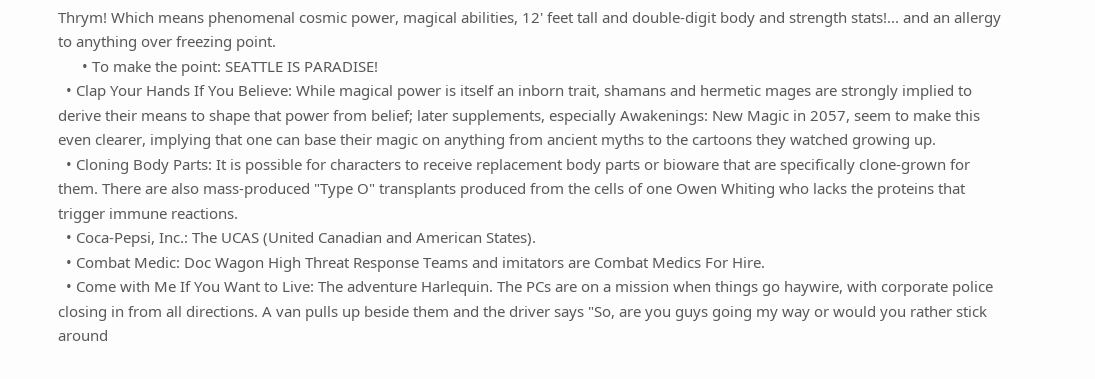Thrym! Which means phenomenal cosmic power, magical abilities, 12' feet tall and double-digit body and strength stats!... and an allergy to anything over freezing point.
      • To make the point: SEATTLE IS PARADISE!
  • Clap Your Hands If You Believe: While magical power is itself an inborn trait, shamans and hermetic mages are strongly implied to derive their means to shape that power from belief; later supplements, especially Awakenings: New Magic in 2057, seem to make this even clearer, implying that one can base their magic on anything from ancient myths to the cartoons they watched growing up.
  • Cloning Body Parts: It is possible for characters to receive replacement body parts or bioware that are specifically clone-grown for them. There are also mass-produced "Type O" transplants produced from the cells of one Owen Whiting who lacks the proteins that trigger immune reactions.
  • Coca-Pepsi, Inc.: The UCAS (United Canadian and American States).
  • Combat Medic: Doc Wagon High Threat Response Teams and imitators are Combat Medics For Hire.
  • Come with Me If You Want to Live: The adventure Harlequin. The PCs are on a mission when things go haywire, with corporate police closing in from all directions. A van pulls up beside them and the driver says "So, are you guys going my way or would you rather stick around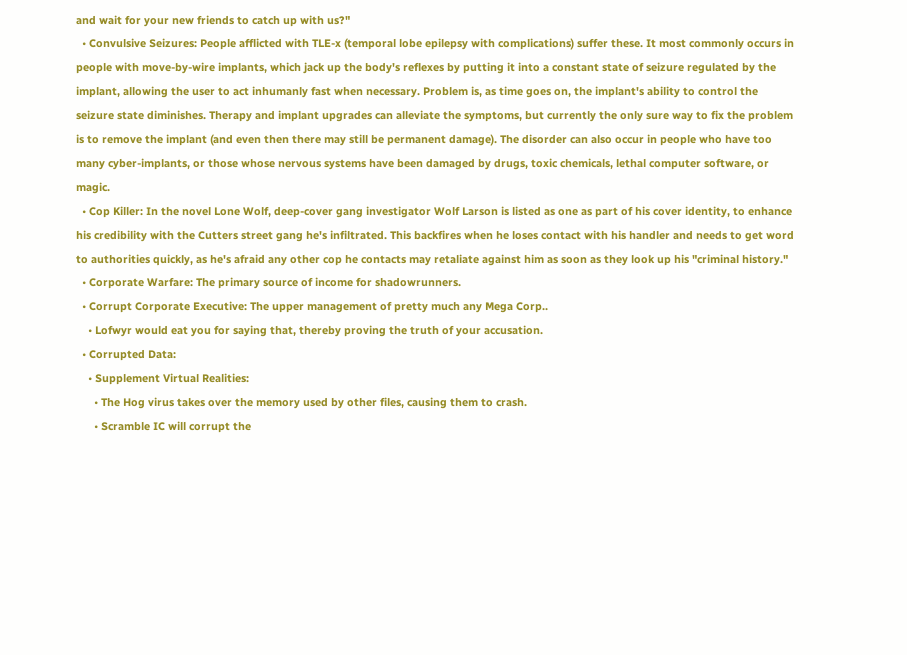and wait for your new friends to catch up with us?"
  • Convulsive Seizures: People afflicted with TLE-x (temporal lobe epilepsy with complications) suffer these. It most commonly occurs in people with move-by-wire implants, which jack up the body's reflexes by putting it into a constant state of seizure regulated by the implant, allowing the user to act inhumanly fast when necessary. Problem is, as time goes on, the implant's ability to control the seizure state diminishes. Therapy and implant upgrades can alleviate the symptoms, but currently the only sure way to fix the problem is to remove the implant (and even then there may still be permanent damage). The disorder can also occur in people who have too many cyber-implants, or those whose nervous systems have been damaged by drugs, toxic chemicals, lethal computer software, or magic.
  • Cop Killer: In the novel Lone Wolf, deep-cover gang investigator Wolf Larson is listed as one as part of his cover identity, to enhance his credibility with the Cutters street gang he's infiltrated. This backfires when he loses contact with his handler and needs to get word to authorities quickly, as he's afraid any other cop he contacts may retaliate against him as soon as they look up his "criminal history."
  • Corporate Warfare: The primary source of income for shadowrunners.
  • Corrupt Corporate Executive: The upper management of pretty much any Mega Corp..
    • Lofwyr would eat you for saying that, thereby proving the truth of your accusation.
  • Corrupted Data:
    • Supplement Virtual Realities:
      • The Hog virus takes over the memory used by other files, causing them to crash.
      • Scramble IC will corrupt the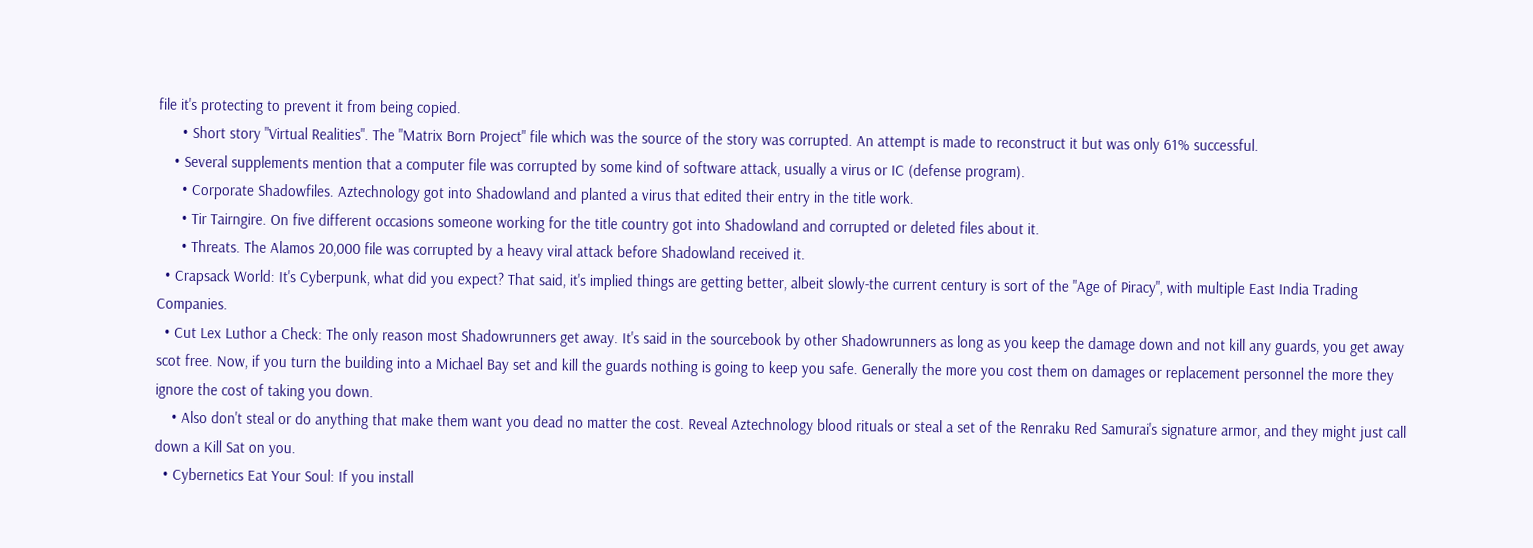file it's protecting to prevent it from being copied.
      • Short story "Virtual Realities". The "Matrix Born Project" file which was the source of the story was corrupted. An attempt is made to reconstruct it but was only 61% successful.
    • Several supplements mention that a computer file was corrupted by some kind of software attack, usually a virus or IC (defense program).
      • Corporate Shadowfiles. Aztechnology got into Shadowland and planted a virus that edited their entry in the title work.
      • Tir Tairngire. On five different occasions someone working for the title country got into Shadowland and corrupted or deleted files about it.
      • Threats. The Alamos 20,000 file was corrupted by a heavy viral attack before Shadowland received it.
  • Crapsack World: It's Cyberpunk, what did you expect? That said, it's implied things are getting better, albeit slowly-the current century is sort of the "Age of Piracy", with multiple East India Trading Companies.
  • Cut Lex Luthor a Check: The only reason most Shadowrunners get away. It's said in the sourcebook by other Shadowrunners as long as you keep the damage down and not kill any guards, you get away scot free. Now, if you turn the building into a Michael Bay set and kill the guards nothing is going to keep you safe. Generally the more you cost them on damages or replacement personnel the more they ignore the cost of taking you down.
    • Also don't steal or do anything that make them want you dead no matter the cost. Reveal Aztechnology blood rituals or steal a set of the Renraku Red Samurai's signature armor, and they might just call down a Kill Sat on you.
  • Cybernetics Eat Your Soul: If you install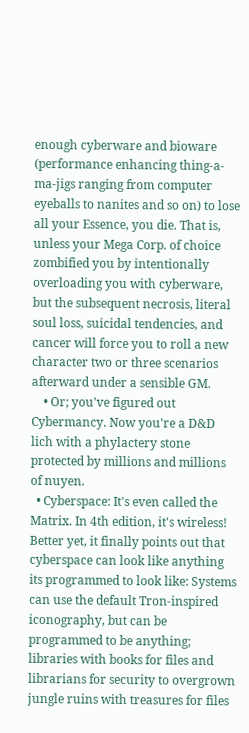enough cyberware and bioware (performance enhancing thing-a-ma-jigs ranging from computer eyeballs to nanites and so on) to lose all your Essence, you die. That is, unless your Mega Corp. of choice zombified you by intentionally overloading you with cyberware, but the subsequent necrosis, literal soul loss, suicidal tendencies, and cancer will force you to roll a new character two or three scenarios afterward under a sensible GM.
    • Or; you've figured out Cybermancy. Now you're a D&D lich with a phylactery stone protected by millions and millions of nuyen.
  • Cyberspace: It's even called the Matrix. In 4th edition, it's wireless! Better yet, it finally points out that cyberspace can look like anything its programmed to look like: Systems can use the default Tron-inspired iconography, but can be programmed to be anything; libraries with books for files and librarians for security to overgrown jungle ruins with treasures for files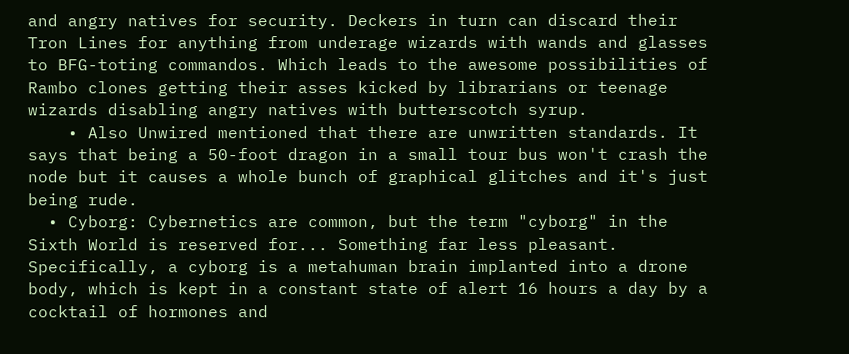and angry natives for security. Deckers in turn can discard their Tron Lines for anything from underage wizards with wands and glasses to BFG-toting commandos. Which leads to the awesome possibilities of Rambo clones getting their asses kicked by librarians or teenage wizards disabling angry natives with butterscotch syrup.
    • Also Unwired mentioned that there are unwritten standards. It says that being a 50-foot dragon in a small tour bus won't crash the node but it causes a whole bunch of graphical glitches and it's just being rude.
  • Cyborg: Cybernetics are common, but the term "cyborg" in the Sixth World is reserved for... Something far less pleasant. Specifically, a cyborg is a metahuman brain implanted into a drone body, which is kept in a constant state of alert 16 hours a day by a cocktail of hormones and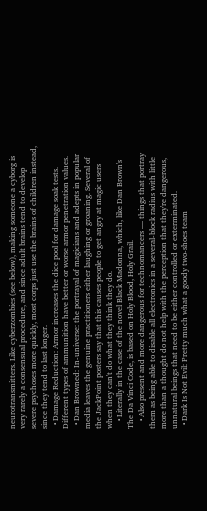neurotransmitters. Like cyberzombies (see below), making someone a cyborg is very rarely a consensual procedure, and since adult brains tend to develop severe psychoses more quickly, most corps just use the brains of children instead, since they tend to last longer.
  • Damage Reduction: Armor increases the dice pool for damage soak tests. Different types of ammunition have better or worse armor penetration values.
  • Dan Browned: In-universe: the portrayal of magicians and adepts in popular media leaves the genuine practitioners either laughing or groaning. Several of the JackPoint posters say that this causes people to get angry at magic users when they can't do what they think they do.
    • Literally in the case of the novel Black Madonna, which, like Dan Brown's The Da Vinci Code, is based on Holy Blood, Holy Grail.
    • Also present and more dangerous for technomancers — things that portray them as being able to disable all electronics in a several-block radius with little more than a thought do not help with the perception that they're dangerous, unnatural beings that need to be either controlled or exterminated.
  • Dark Is Not Evil: Pretty much what a goody two-shoes team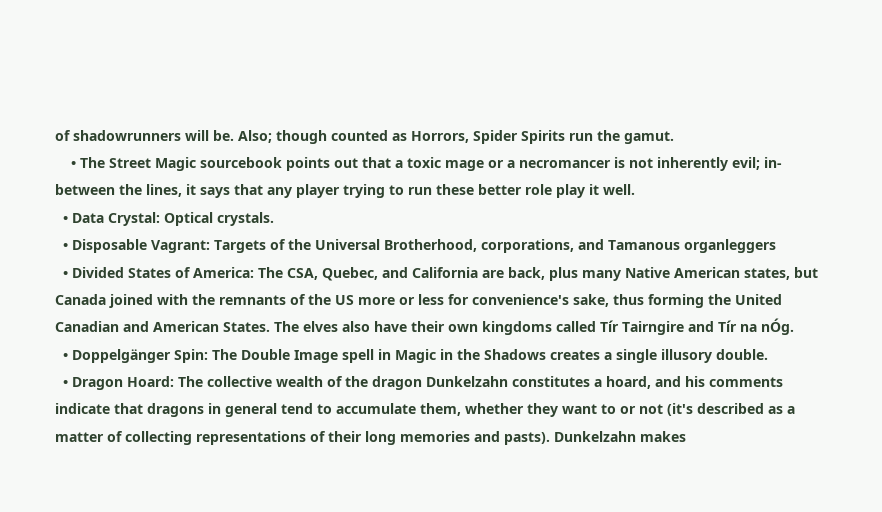of shadowrunners will be. Also; though counted as Horrors, Spider Spirits run the gamut.
    • The Street Magic sourcebook points out that a toxic mage or a necromancer is not inherently evil; in-between the lines, it says that any player trying to run these better role play it well.
  • Data Crystal: Optical crystals.
  • Disposable Vagrant: Targets of the Universal Brotherhood, corporations, and Tamanous organleggers
  • Divided States of America: The CSA, Quebec, and California are back, plus many Native American states, but Canada joined with the remnants of the US more or less for convenience's sake, thus forming the United Canadian and American States. The elves also have their own kingdoms called Tír Tairngire and Tír na nÓg.
  • Doppelgänger Spin: The Double Image spell in Magic in the Shadows creates a single illusory double.
  • Dragon Hoard: The collective wealth of the dragon Dunkelzahn constitutes a hoard, and his comments indicate that dragons in general tend to accumulate them, whether they want to or not (it's described as a matter of collecting representations of their long memories and pasts). Dunkelzahn makes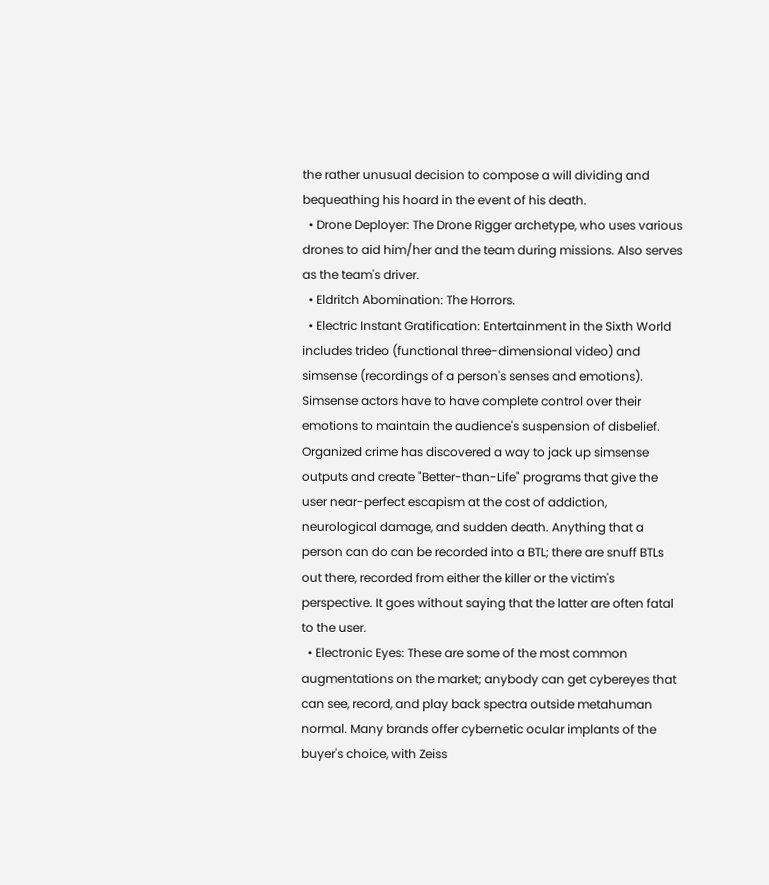the rather unusual decision to compose a will dividing and bequeathing his hoard in the event of his death.
  • Drone Deployer: The Drone Rigger archetype, who uses various drones to aid him/her and the team during missions. Also serves as the team's driver.
  • Eldritch Abomination: The Horrors.
  • Electric Instant Gratification: Entertainment in the Sixth World includes trideo (functional three-dimensional video) and simsense (recordings of a person's senses and emotions). Simsense actors have to have complete control over their emotions to maintain the audience's suspension of disbelief. Organized crime has discovered a way to jack up simsense outputs and create "Better-than-Life" programs that give the user near-perfect escapism at the cost of addiction, neurological damage, and sudden death. Anything that a person can do can be recorded into a BTL; there are snuff BTLs out there, recorded from either the killer or the victim's perspective. It goes without saying that the latter are often fatal to the user.
  • Electronic Eyes: These are some of the most common augmentations on the market; anybody can get cybereyes that can see, record, and play back spectra outside metahuman normal. Many brands offer cybernetic ocular implants of the buyer's choice, with Zeiss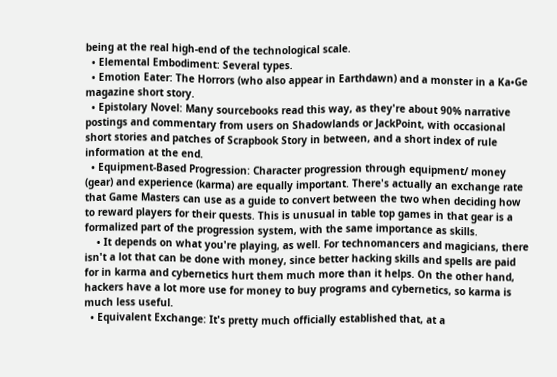being at the real high-end of the technological scale.
  • Elemental Embodiment: Several types.
  • Emotion Eater: The Horrors (who also appear in Earthdawn) and a monster in a Ka•Ge magazine short story.
  • Epistolary Novel: Many sourcebooks read this way, as they're about 90% narrative postings and commentary from users on Shadowlands or JackPoint, with occasional short stories and patches of Scrapbook Story in between, and a short index of rule information at the end.
  • Equipment-Based Progression: Character progression through equipment/ money (gear) and experience (karma) are equally important. There's actually an exchange rate that Game Masters can use as a guide to convert between the two when deciding how to reward players for their quests. This is unusual in table top games in that gear is a formalized part of the progression system, with the same importance as skills.
    • It depends on what you're playing, as well. For technomancers and magicians, there isn't a lot that can be done with money, since better hacking skills and spells are paid for in karma and cybernetics hurt them much more than it helps. On the other hand, hackers have a lot more use for money to buy programs and cybernetics, so karma is much less useful.
  • Equivalent Exchange: It's pretty much officially established that, at a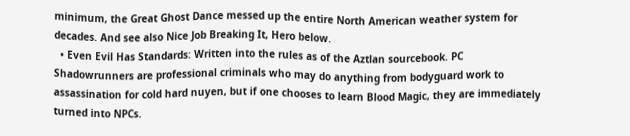minimum, the Great Ghost Dance messed up the entire North American weather system for decades. And see also Nice Job Breaking It, Hero below.
  • Even Evil Has Standards: Written into the rules as of the Aztlan sourcebook. PC Shadowrunners are professional criminals who may do anything from bodyguard work to assassination for cold hard nuyen, but if one chooses to learn Blood Magic, they are immediately turned into NPCs.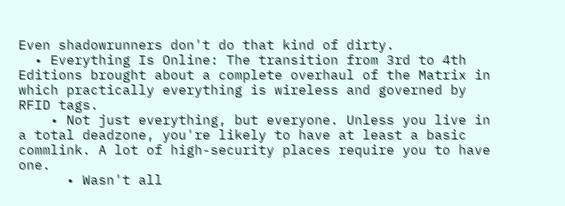Even shadowrunners don't do that kind of dirty.
  • Everything Is Online: The transition from 3rd to 4th Editions brought about a complete overhaul of the Matrix in which practically everything is wireless and governed by RFID tags.
    • Not just everything, but everyone. Unless you live in a total deadzone, you're likely to have at least a basic commlink. A lot of high-security places require you to have one.
      • Wasn't all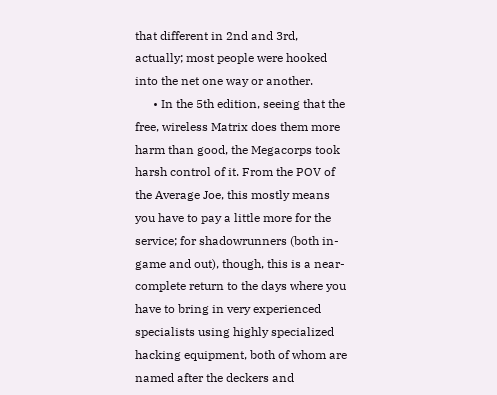that different in 2nd and 3rd, actually; most people were hooked into the net one way or another.
      • In the 5th edition, seeing that the free, wireless Matrix does them more harm than good, the Megacorps took harsh control of it. From the POV of the Average Joe, this mostly means you have to pay a little more for the service; for shadowrunners (both in-game and out), though, this is a near-complete return to the days where you have to bring in very experienced specialists using highly specialized hacking equipment, both of whom are named after the deckers and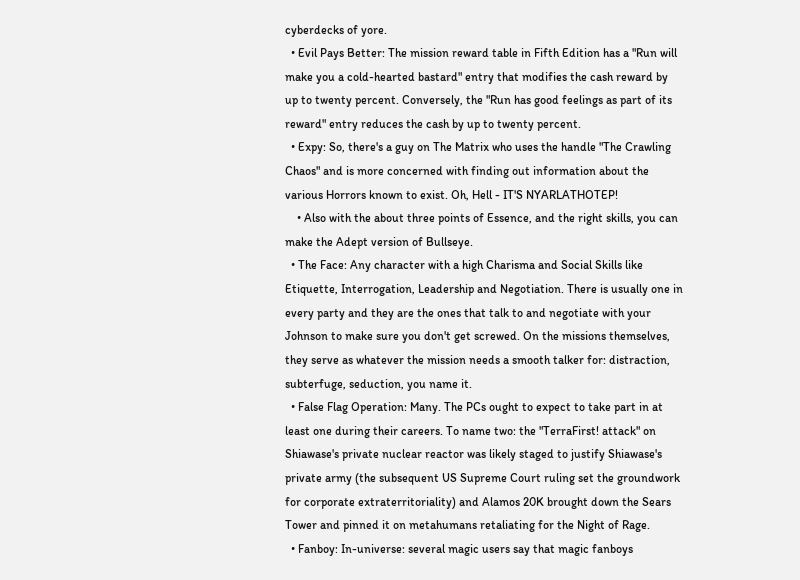cyberdecks of yore.
  • Evil Pays Better: The mission reward table in Fifth Edition has a "Run will make you a cold-hearted bastard" entry that modifies the cash reward by up to twenty percent. Conversely, the "Run has good feelings as part of its reward" entry reduces the cash by up to twenty percent.
  • Expy: So, there's a guy on The Matrix who uses the handle "The Crawling Chaos" and is more concerned with finding out information about the various Horrors known to exist. Oh, Hell - IT'S NYARLATHOTEP!
    • Also with the about three points of Essence, and the right skills, you can make the Adept version of Bullseye.
  • The Face: Any character with a high Charisma and Social Skills like Etiquette, Interrogation, Leadership and Negotiation. There is usually one in every party and they are the ones that talk to and negotiate with your Johnson to make sure you don't get screwed. On the missions themselves, they serve as whatever the mission needs a smooth talker for: distraction, subterfuge, seduction, you name it.
  • False Flag Operation: Many. The PCs ought to expect to take part in at least one during their careers. To name two: the "TerraFirst! attack" on Shiawase's private nuclear reactor was likely staged to justify Shiawase's private army (the subsequent US Supreme Court ruling set the groundwork for corporate extraterritoriality) and Alamos 20K brought down the Sears Tower and pinned it on metahumans retaliating for the Night of Rage.
  • Fanboy: In-universe: several magic users say that magic fanboys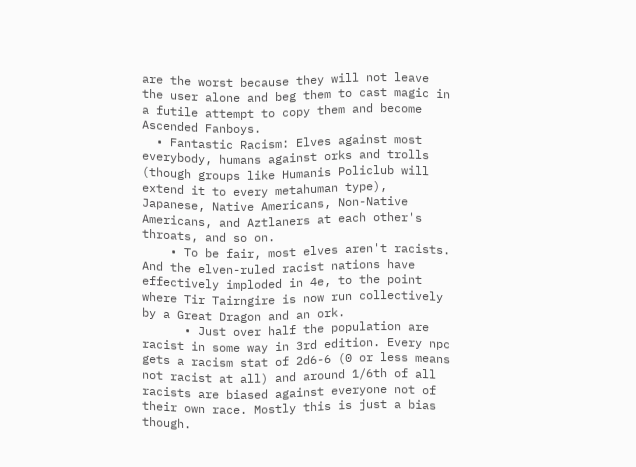are the worst because they will not leave the user alone and beg them to cast magic in a futile attempt to copy them and become Ascended Fanboys.
  • Fantastic Racism: Elves against most everybody, humans against orks and trolls (though groups like Humanis Policlub will extend it to every metahuman type), Japanese, Native Americans, Non-Native Americans, and Aztlaners at each other's throats, and so on.
    • To be fair, most elves aren't racists. And the elven-ruled racist nations have effectively imploded in 4e, to the point where Tir Tairngire is now run collectively by a Great Dragon and an ork.
      • Just over half the population are racist in some way in 3rd edition. Every npc gets a racism stat of 2d6-6 (0 or less means not racist at all) and around 1/6th of all racists are biased against everyone not of their own race. Mostly this is just a bias though.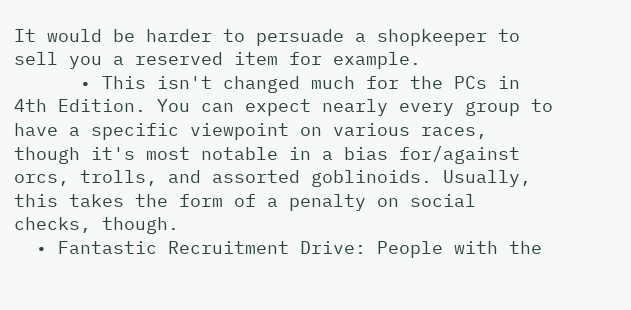It would be harder to persuade a shopkeeper to sell you a reserved item for example.
      • This isn't changed much for the PCs in 4th Edition. You can expect nearly every group to have a specific viewpoint on various races, though it's most notable in a bias for/against orcs, trolls, and assorted goblinoids. Usually, this takes the form of a penalty on social checks, though.
  • Fantastic Recruitment Drive: People with the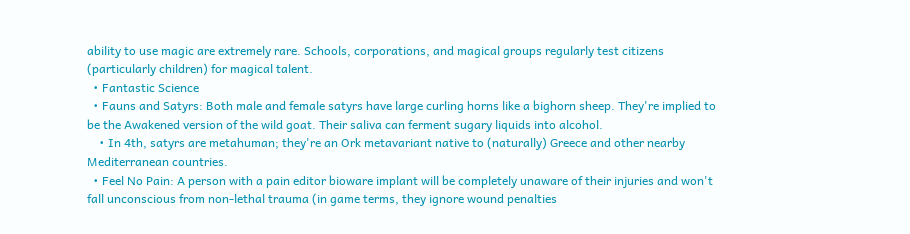ability to use magic are extremely rare. Schools, corporations, and magical groups regularly test citizens (particularly children) for magical talent.
  • Fantastic Science
  • Fauns and Satyrs: Both male and female satyrs have large curling horns like a bighorn sheep. They're implied to be the Awakened version of the wild goat. Their saliva can ferment sugary liquids into alcohol.
    • In 4th, satyrs are metahuman; they're an Ork metavariant native to (naturally) Greece and other nearby Mediterranean countries.
  • Feel No Pain: A person with a pain editor bioware implant will be completely unaware of their injuries and won't fall unconscious from non-lethal trauma (in game terms, they ignore wound penalties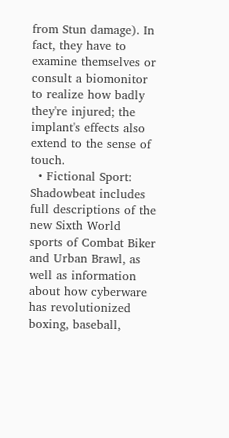from Stun damage). In fact, they have to examine themselves or consult a biomonitor to realize how badly they're injured; the implant's effects also extend to the sense of touch.
  • Fictional Sport: Shadowbeat includes full descriptions of the new Sixth World sports of Combat Biker and Urban Brawl, as well as information about how cyberware has revolutionized boxing, baseball,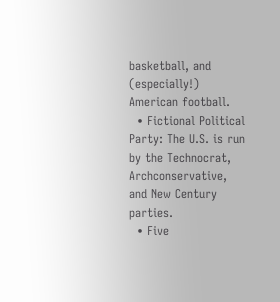basketball, and (especially!) American football.
  • Fictional Political Party: The U.S. is run by the Technocrat, Archconservative, and New Century parties.
  • Five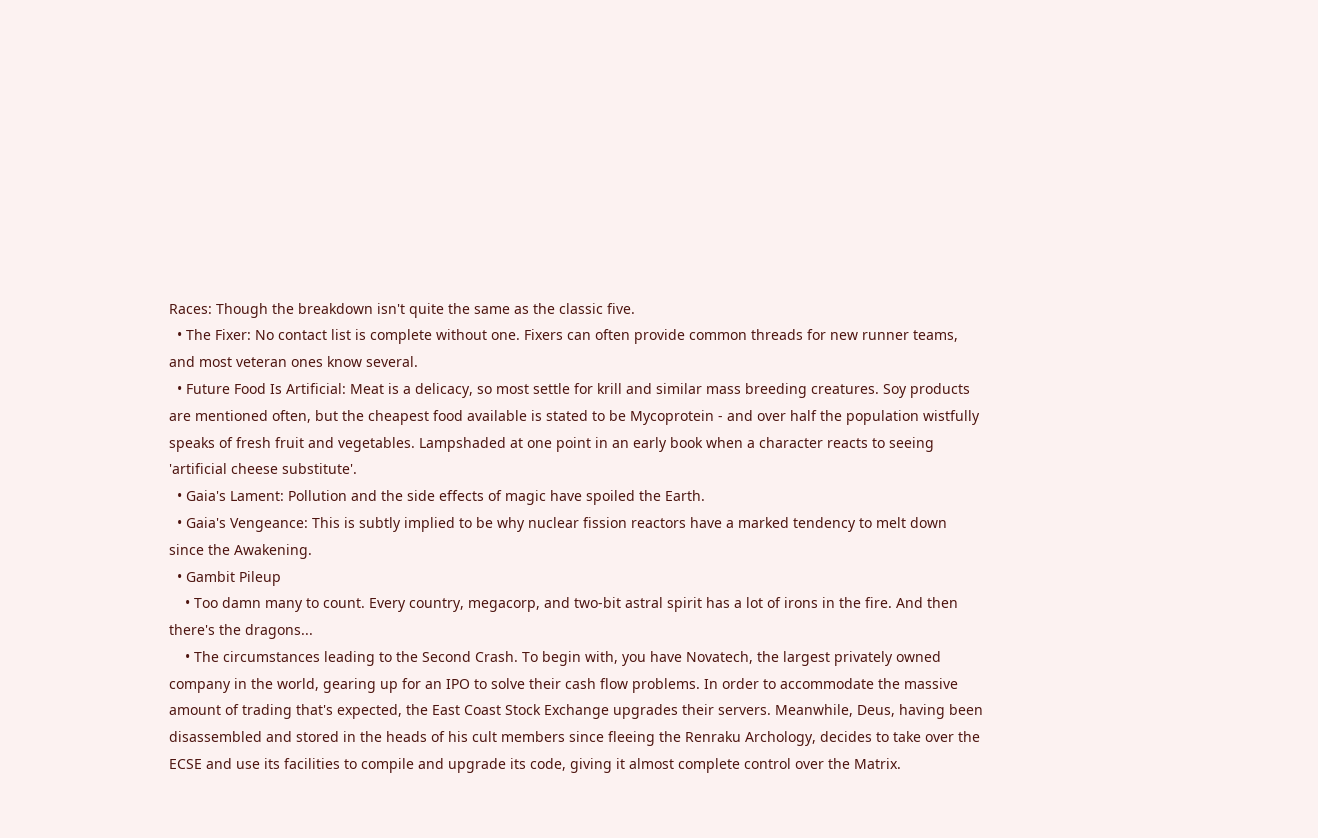Races: Though the breakdown isn't quite the same as the classic five.
  • The Fixer: No contact list is complete without one. Fixers can often provide common threads for new runner teams, and most veteran ones know several.
  • Future Food Is Artificial: Meat is a delicacy, so most settle for krill and similar mass breeding creatures. Soy products are mentioned often, but the cheapest food available is stated to be Mycoprotein - and over half the population wistfully speaks of fresh fruit and vegetables. Lampshaded at one point in an early book when a character reacts to seeing 'artificial cheese substitute'.
  • Gaia's Lament: Pollution and the side effects of magic have spoiled the Earth.
  • Gaia's Vengeance: This is subtly implied to be why nuclear fission reactors have a marked tendency to melt down since the Awakening.
  • Gambit Pileup
    • Too damn many to count. Every country, megacorp, and two-bit astral spirit has a lot of irons in the fire. And then there's the dragons...
    • The circumstances leading to the Second Crash. To begin with, you have Novatech, the largest privately owned company in the world, gearing up for an IPO to solve their cash flow problems. In order to accommodate the massive amount of trading that's expected, the East Coast Stock Exchange upgrades their servers. Meanwhile, Deus, having been disassembled and stored in the heads of his cult members since fleeing the Renraku Archology, decides to take over the ECSE and use its facilities to compile and upgrade its code, giving it almost complete control over the Matrix.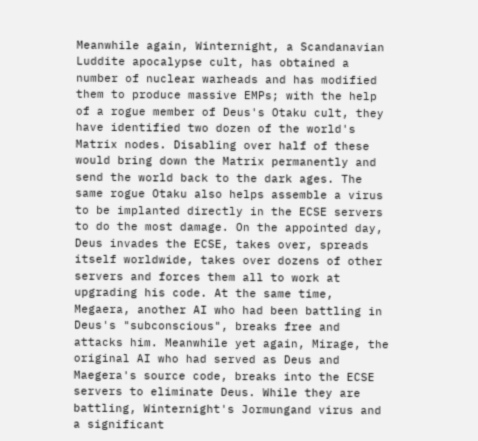Meanwhile again, Winternight, a Scandanavian Luddite apocalypse cult, has obtained a number of nuclear warheads and has modified them to produce massive EMPs; with the help of a rogue member of Deus's Otaku cult, they have identified two dozen of the world's Matrix nodes. Disabling over half of these would bring down the Matrix permanently and send the world back to the dark ages. The same rogue Otaku also helps assemble a virus to be implanted directly in the ECSE servers to do the most damage. On the appointed day, Deus invades the ECSE, takes over, spreads itself worldwide, takes over dozens of other servers and forces them all to work at upgrading his code. At the same time, Megaera, another AI who had been battling in Deus's "subconscious", breaks free and attacks him. Meanwhile yet again, Mirage, the original AI who had served as Deus and Maegera's source code, breaks into the ECSE servers to eliminate Deus. While they are battling, Winternight's Jormungand virus and a significant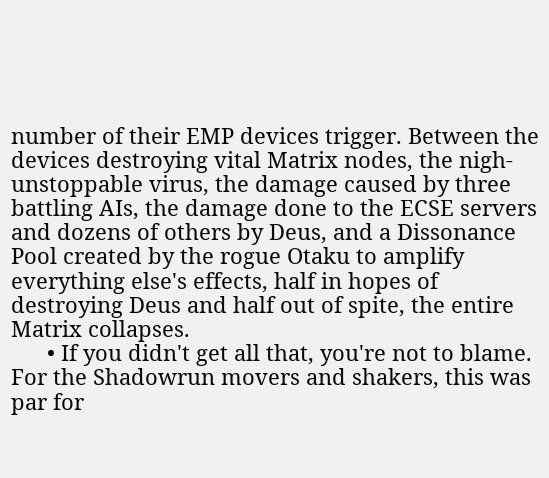number of their EMP devices trigger. Between the devices destroying vital Matrix nodes, the nigh-unstoppable virus, the damage caused by three battling AIs, the damage done to the ECSE servers and dozens of others by Deus, and a Dissonance Pool created by the rogue Otaku to amplify everything else's effects, half in hopes of destroying Deus and half out of spite, the entire Matrix collapses.
      • If you didn't get all that, you're not to blame. For the Shadowrun movers and shakers, this was par for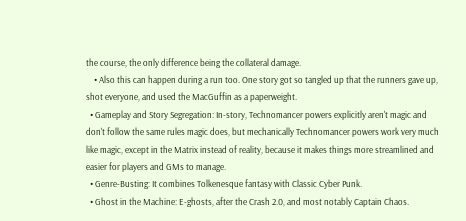the course, the only difference being the collateral damage.
    • Also this can happen during a run too. One story got so tangled up that the runners gave up, shot everyone, and used the MacGuffin as a paperweight.
  • Gameplay and Story Segregation: In-story, Technomancer powers explicitly aren't magic and don't follow the same rules magic does, but mechanically Technomancer powers work very much like magic, except in the Matrix instead of reality, because it makes things more streamlined and easier for players and GMs to manage.
  • Genre-Busting: It combines Tolkenesque fantasy with Classic Cyber Punk.
  • Ghost in the Machine: E-ghosts, after the Crash 2.0, and most notably Captain Chaos.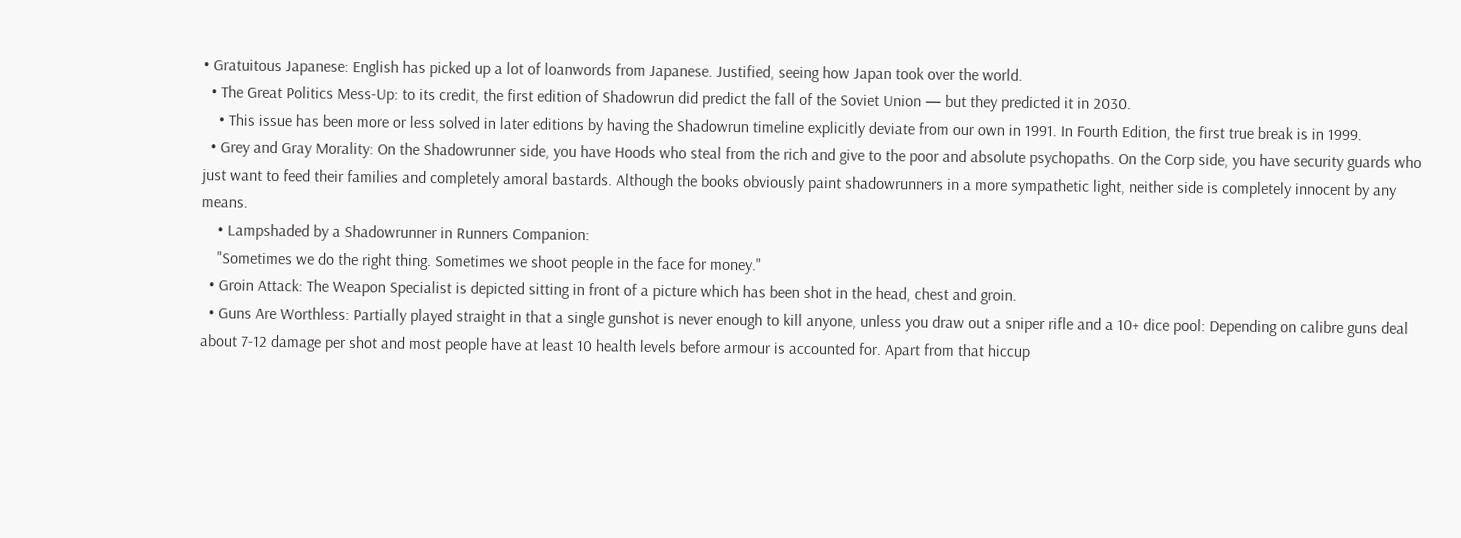• Gratuitous Japanese: English has picked up a lot of loanwords from Japanese. Justified, seeing how Japan took over the world.
  • The Great Politics Mess-Up: to its credit, the first edition of Shadowrun did predict the fall of the Soviet Union — but they predicted it in 2030.
    • This issue has been more or less solved in later editions by having the Shadowrun timeline explicitly deviate from our own in 1991. In Fourth Edition, the first true break is in 1999.
  • Grey and Gray Morality: On the Shadowrunner side, you have Hoods who steal from the rich and give to the poor and absolute psychopaths. On the Corp side, you have security guards who just want to feed their families and completely amoral bastards. Although the books obviously paint shadowrunners in a more sympathetic light, neither side is completely innocent by any means.
    • Lampshaded by a Shadowrunner in Runners Companion:
    "Sometimes we do the right thing. Sometimes we shoot people in the face for money."
  • Groin Attack: The Weapon Specialist is depicted sitting in front of a picture which has been shot in the head, chest and groin.
  • Guns Are Worthless: Partially played straight in that a single gunshot is never enough to kill anyone, unless you draw out a sniper rifle and a 10+ dice pool: Depending on calibre guns deal about 7-12 damage per shot and most people have at least 10 health levels before armour is accounted for. Apart from that hiccup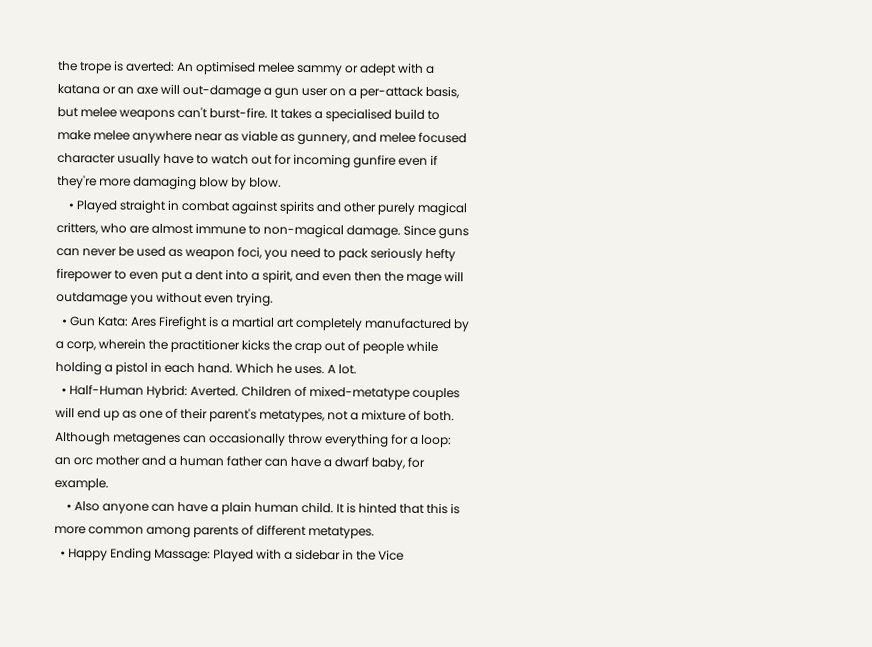the trope is averted: An optimised melee sammy or adept with a katana or an axe will out-damage a gun user on a per-attack basis, but melee weapons can't burst-fire. It takes a specialised build to make melee anywhere near as viable as gunnery, and melee focused character usually have to watch out for incoming gunfire even if they're more damaging blow by blow.
    • Played straight in combat against spirits and other purely magical critters, who are almost immune to non-magical damage. Since guns can never be used as weapon foci, you need to pack seriously hefty firepower to even put a dent into a spirit, and even then the mage will outdamage you without even trying.
  • Gun Kata: Ares Firefight is a martial art completely manufactured by a corp, wherein the practitioner kicks the crap out of people while holding a pistol in each hand. Which he uses. A lot.
  • Half-Human Hybrid: Averted. Children of mixed-metatype couples will end up as one of their parent's metatypes, not a mixture of both. Although metagenes can occasionally throw everything for a loop: an orc mother and a human father can have a dwarf baby, for example.
    • Also anyone can have a plain human child. It is hinted that this is more common among parents of different metatypes.
  • Happy Ending Massage: Played with a sidebar in the Vice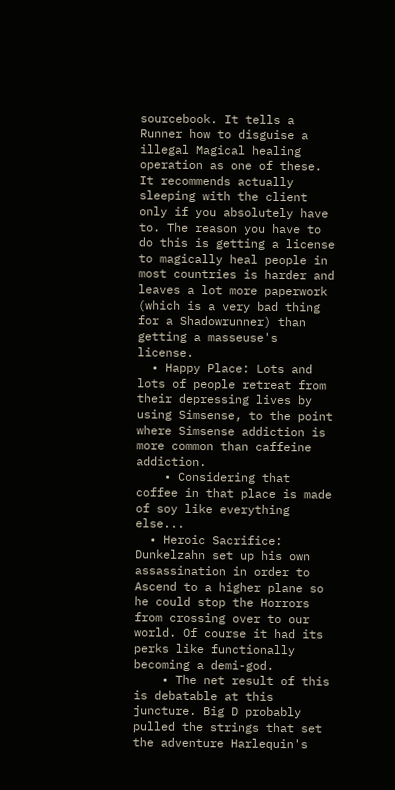sourcebook. It tells a Runner how to disguise a illegal Magical healing operation as one of these. It recommends actually sleeping with the client only if you absolutely have to. The reason you have to do this is getting a license to magically heal people in most countries is harder and leaves a lot more paperwork (which is a very bad thing for a Shadowrunner) than getting a masseuse's license.
  • Happy Place: Lots and lots of people retreat from their depressing lives by using Simsense, to the point where Simsense addiction is more common than caffeine addiction.
    • Considering that coffee in that place is made of soy like everything else...
  • Heroic Sacrifice: Dunkelzahn set up his own assassination in order to Ascend to a higher plane so he could stop the Horrors from crossing over to our world. Of course it had its perks like functionally becoming a demi-god.
    • The net result of this is debatable at this juncture. Big D probably pulled the strings that set the adventure Harlequin's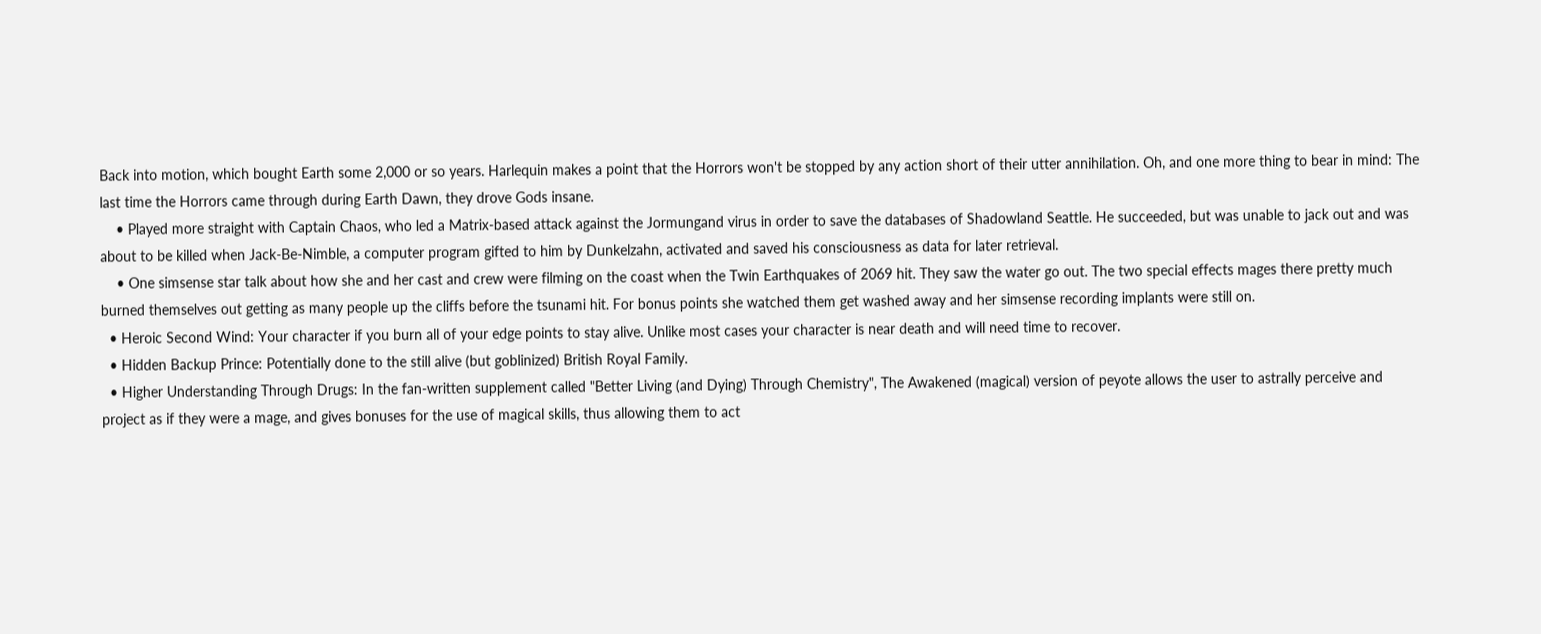Back into motion, which bought Earth some 2,000 or so years. Harlequin makes a point that the Horrors won't be stopped by any action short of their utter annihilation. Oh, and one more thing to bear in mind: The last time the Horrors came through during Earth Dawn, they drove Gods insane.
    • Played more straight with Captain Chaos, who led a Matrix-based attack against the Jormungand virus in order to save the databases of Shadowland Seattle. He succeeded, but was unable to jack out and was about to be killed when Jack-Be-Nimble, a computer program gifted to him by Dunkelzahn, activated and saved his consciousness as data for later retrieval.
    • One simsense star talk about how she and her cast and crew were filming on the coast when the Twin Earthquakes of 2069 hit. They saw the water go out. The two special effects mages there pretty much burned themselves out getting as many people up the cliffs before the tsunami hit. For bonus points she watched them get washed away and her simsense recording implants were still on.
  • Heroic Second Wind: Your character if you burn all of your edge points to stay alive. Unlike most cases your character is near death and will need time to recover.
  • Hidden Backup Prince: Potentially done to the still alive (but goblinized) British Royal Family.
  • Higher Understanding Through Drugs: In the fan-written supplement called "Better Living (and Dying) Through Chemistry", The Awakened (magical) version of peyote allows the user to astrally perceive and project as if they were a mage, and gives bonuses for the use of magical skills, thus allowing them to act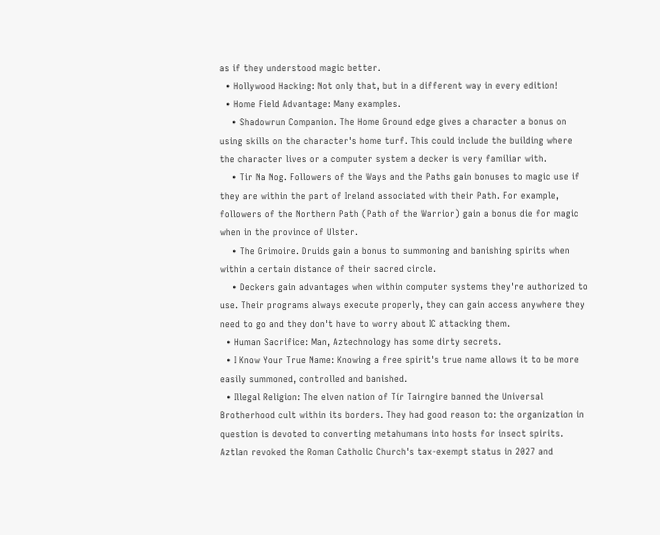as if they understood magic better.
  • Hollywood Hacking: Not only that, but in a different way in every edition!
  • Home Field Advantage: Many examples.
    • Shadowrun Companion. The Home Ground edge gives a character a bonus on using skills on the character's home turf. This could include the building where the character lives or a computer system a decker is very familiar with.
    • Tir Na Nog. Followers of the Ways and the Paths gain bonuses to magic use if they are within the part of Ireland associated with their Path. For example, followers of the Northern Path (Path of the Warrior) gain a bonus die for magic when in the province of Ulster.
    • The Grimoire. Druids gain a bonus to summoning and banishing spirits when within a certain distance of their sacred circle.
    • Deckers gain advantages when within computer systems they're authorized to use. Their programs always execute properly, they can gain access anywhere they need to go and they don't have to worry about IC attacking them.
  • Human Sacrifice: Man, Aztechnology has some dirty secrets.
  • I Know Your True Name: Knowing a free spirit's true name allows it to be more easily summoned, controlled and banished.
  • Illegal Religion: The elven nation of Tír Tairngire banned the Universal Brotherhood cult within its borders. They had good reason to: the organization in question is devoted to converting metahumans into hosts for insect spirits. Aztlan revoked the Roman Catholic Church's tax-exempt status in 2027 and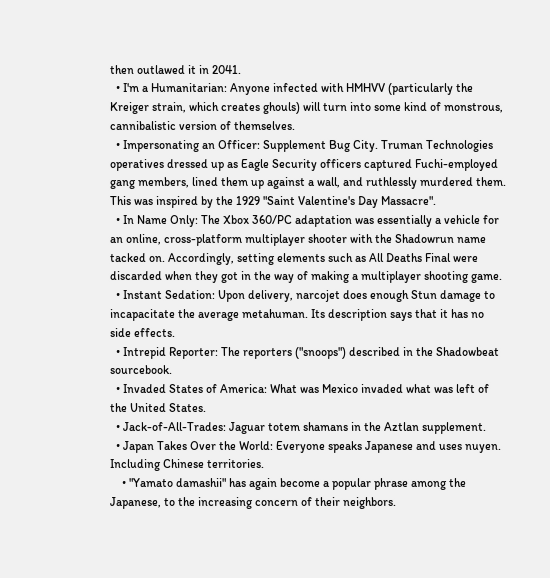then outlawed it in 2041.
  • I'm a Humanitarian: Anyone infected with HMHVV (particularly the Kreiger strain, which creates ghouls) will turn into some kind of monstrous, cannibalistic version of themselves.
  • Impersonating an Officer: Supplement Bug City. Truman Technologies operatives dressed up as Eagle Security officers captured Fuchi-employed gang members, lined them up against a wall, and ruthlessly murdered them. This was inspired by the 1929 "Saint Valentine's Day Massacre".
  • In Name Only: The Xbox 360/PC adaptation was essentially a vehicle for an online, cross-platform multiplayer shooter with the Shadowrun name tacked on. Accordingly, setting elements such as All Deaths Final were discarded when they got in the way of making a multiplayer shooting game.
  • Instant Sedation: Upon delivery, narcojet does enough Stun damage to incapacitate the average metahuman. Its description says that it has no side effects.
  • Intrepid Reporter: The reporters ("snoops") described in the Shadowbeat sourcebook.
  • Invaded States of America: What was Mexico invaded what was left of the United States.
  • Jack-of-All-Trades: Jaguar totem shamans in the Aztlan supplement.
  • Japan Takes Over the World: Everyone speaks Japanese and uses nuyen. Including Chinese territories.
    • "Yamato damashii" has again become a popular phrase among the Japanese, to the increasing concern of their neighbors.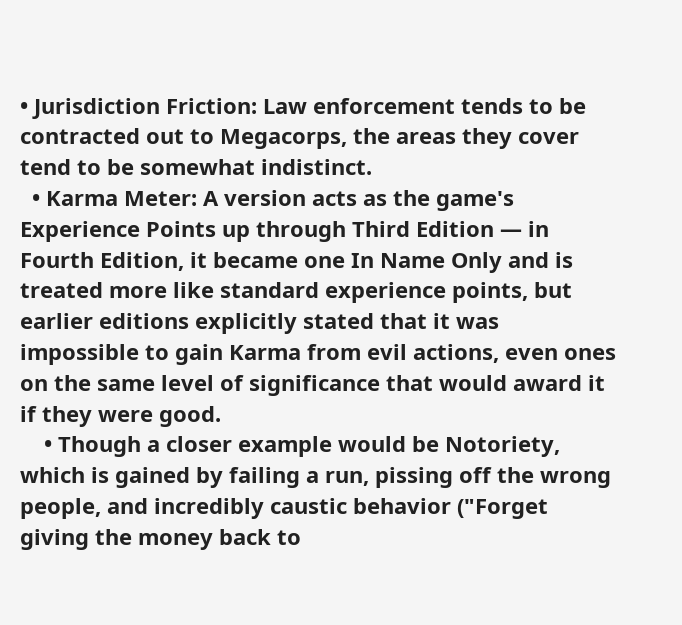• Jurisdiction Friction: Law enforcement tends to be contracted out to Megacorps, the areas they cover tend to be somewhat indistinct.
  • Karma Meter: A version acts as the game's Experience Points up through Third Edition — in Fourth Edition, it became one In Name Only and is treated more like standard experience points, but earlier editions explicitly stated that it was impossible to gain Karma from evil actions, even ones on the same level of significance that would award it if they were good.
    • Though a closer example would be Notoriety, which is gained by failing a run, pissing off the wrong people, and incredibly caustic behavior ("Forget giving the money back to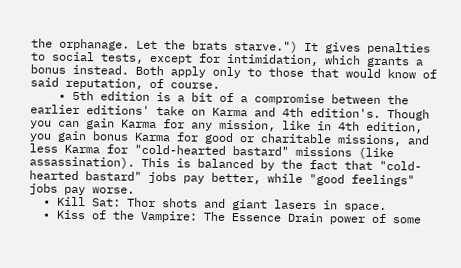the orphanage. Let the brats starve.") It gives penalties to social tests, except for intimidation, which grants a bonus instead. Both apply only to those that would know of said reputation, of course.
    • 5th edition is a bit of a compromise between the earlier editions' take on Karma and 4th edition's. Though you can gain Karma for any mission, like in 4th edition, you gain bonus Karma for good or charitable missions, and less Karma for "cold-hearted bastard" missions (like assassination). This is balanced by the fact that "cold-hearted bastard" jobs pay better, while "good feelings" jobs pay worse.
  • Kill Sat: Thor shots and giant lasers in space.
  • Kiss of the Vampire: The Essence Drain power of some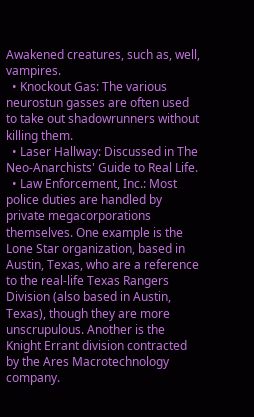Awakened creatures, such as, well, vampires.
  • Knockout Gas: The various neurostun gasses are often used to take out shadowrunners without killing them.
  • Laser Hallway: Discussed in The Neo-Anarchists' Guide to Real Life.
  • Law Enforcement, Inc.: Most police duties are handled by private megacorporations themselves. One example is the Lone Star organization, based in Austin, Texas, who are a reference to the real-life Texas Rangers Division (also based in Austin, Texas), though they are more unscrupulous. Another is the Knight Errant division contracted by the Ares Macrotechnology company.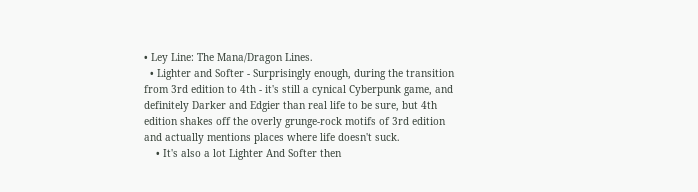• Ley Line: The Mana/Dragon Lines.
  • Lighter and Softer - Surprisingly enough, during the transition from 3rd edition to 4th - it's still a cynical Cyberpunk game, and definitely Darker and Edgier than real life to be sure, but 4th edition shakes off the overly grunge-rock motifs of 3rd edition and actually mentions places where life doesn't suck.
    • It's also a lot Lighter And Softer then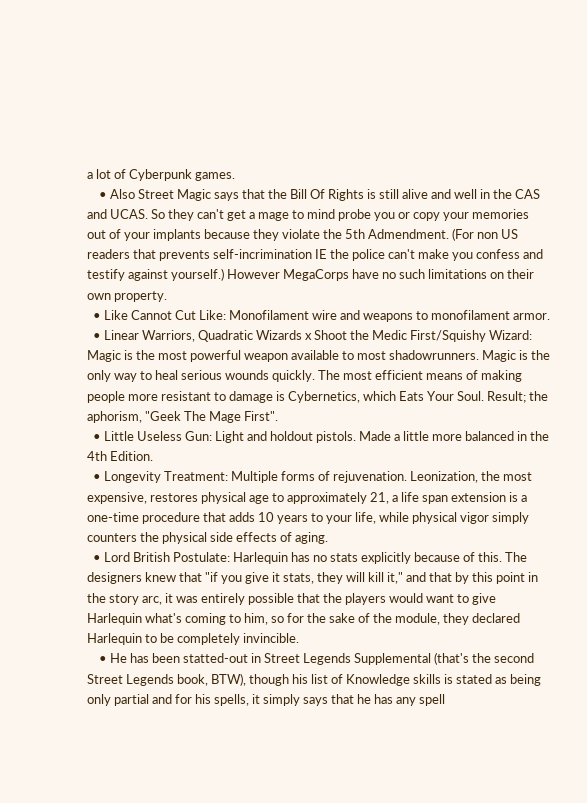a lot of Cyberpunk games.
    • Also Street Magic says that the Bill Of Rights is still alive and well in the CAS and UCAS. So they can't get a mage to mind probe you or copy your memories out of your implants because they violate the 5th Admendment. (For non US readers that prevents self-incrimination IE the police can't make you confess and testify against yourself.) However MegaCorps have no such limitations on their own property.
  • Like Cannot Cut Like: Monofilament wire and weapons to monofilament armor.
  • Linear Warriors, Quadratic Wizards x Shoot the Medic First/Squishy Wizard: Magic is the most powerful weapon available to most shadowrunners. Magic is the only way to heal serious wounds quickly. The most efficient means of making people more resistant to damage is Cybernetics, which Eats Your Soul. Result; the aphorism, "Geek The Mage First".
  • Little Useless Gun: Light and holdout pistols. Made a little more balanced in the 4th Edition.
  • Longevity Treatment: Multiple forms of rejuvenation. Leonization, the most expensive, restores physical age to approximately 21, a life span extension is a one-time procedure that adds 10 years to your life, while physical vigor simply counters the physical side effects of aging.
  • Lord British Postulate: Harlequin has no stats explicitly because of this. The designers knew that "if you give it stats, they will kill it," and that by this point in the story arc, it was entirely possible that the players would want to give Harlequin what's coming to him, so for the sake of the module, they declared Harlequin to be completely invincible.
    • He has been statted-out in Street Legends Supplemental (that's the second Street Legends book, BTW), though his list of Knowledge skills is stated as being only partial and for his spells, it simply says that he has any spell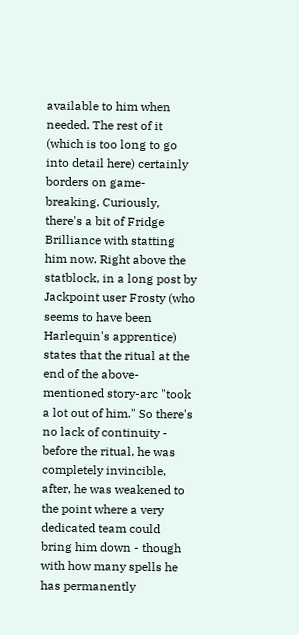available to him when needed. The rest of it (which is too long to go into detail here) certainly borders on game-breaking. Curiously, there's a bit of Fridge Brilliance with statting him now. Right above the statblock, in a long post by Jackpoint user Frosty (who seems to have been Harlequin's apprentice) states that the ritual at the end of the above-mentioned story-arc "took a lot out of him." So there's no lack of continuity - before the ritual, he was completely invincible, after, he was weakened to the point where a very dedicated team could bring him down - though with how many spells he has permanently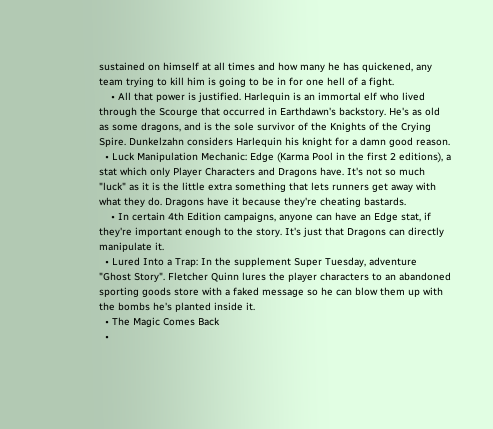sustained on himself at all times and how many he has quickened, any team trying to kill him is going to be in for one hell of a fight.
    • All that power is justified. Harlequin is an immortal elf who lived through the Scourge that occurred in Earthdawn's backstory. He's as old as some dragons, and is the sole survivor of the Knights of the Crying Spire. Dunkelzahn considers Harlequin his knight for a damn good reason.
  • Luck Manipulation Mechanic: Edge (Karma Pool in the first 2 editions), a stat which only Player Characters and Dragons have. It's not so much "luck" as it is the little extra something that lets runners get away with what they do. Dragons have it because they're cheating bastards.
    • In certain 4th Edition campaigns, anyone can have an Edge stat, if they're important enough to the story. It's just that Dragons can directly manipulate it.
  • Lured Into a Trap: In the supplement Super Tuesday, adventure "Ghost Story". Fletcher Quinn lures the player characters to an abandoned sporting goods store with a faked message so he can blow them up with the bombs he's planted inside it.
  • The Magic Comes Back
  •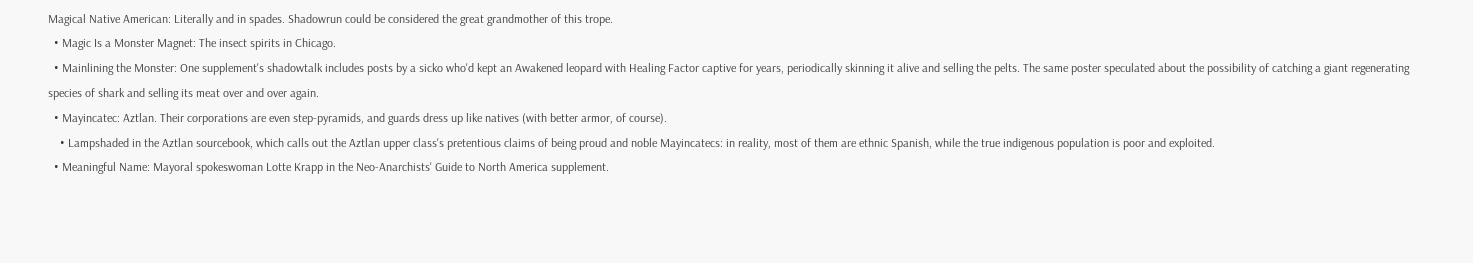Magical Native American: Literally and in spades. Shadowrun could be considered the great grandmother of this trope.
  • Magic Is a Monster Magnet: The insect spirits in Chicago.
  • Mainlining the Monster: One supplement's shadowtalk includes posts by a sicko who'd kept an Awakened leopard with Healing Factor captive for years, periodically skinning it alive and selling the pelts. The same poster speculated about the possibility of catching a giant regenerating species of shark and selling its meat over and over again.
  • Mayincatec: Aztlan. Their corporations are even step-pyramids, and guards dress up like natives (with better armor, of course).
    • Lampshaded in the Aztlan sourcebook, which calls out the Aztlan upper class's pretentious claims of being proud and noble Mayincatecs: in reality, most of them are ethnic Spanish, while the true indigenous population is poor and exploited.
  • Meaningful Name: Mayoral spokeswoman Lotte Krapp in the Neo-Anarchists' Guide to North America supplement.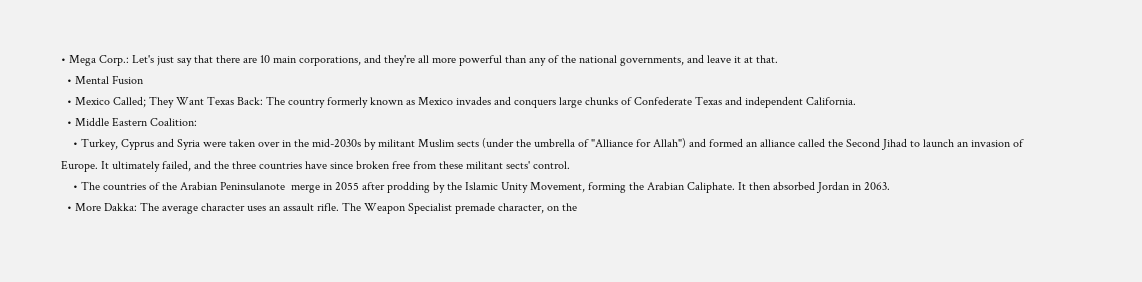• Mega Corp.: Let's just say that there are 10 main corporations, and they're all more powerful than any of the national governments, and leave it at that.
  • Mental Fusion
  • Mexico Called; They Want Texas Back: The country formerly known as Mexico invades and conquers large chunks of Confederate Texas and independent California.
  • Middle Eastern Coalition:
    • Turkey, Cyprus and Syria were taken over in the mid-2030s by militant Muslim sects (under the umbrella of "Alliance for Allah") and formed an alliance called the Second Jihad to launch an invasion of Europe. It ultimately failed, and the three countries have since broken free from these militant sects' control.
    • The countries of the Arabian Peninsulanote  merge in 2055 after prodding by the Islamic Unity Movement, forming the Arabian Caliphate. It then absorbed Jordan in 2063.
  • More Dakka: The average character uses an assault rifle. The Weapon Specialist premade character, on the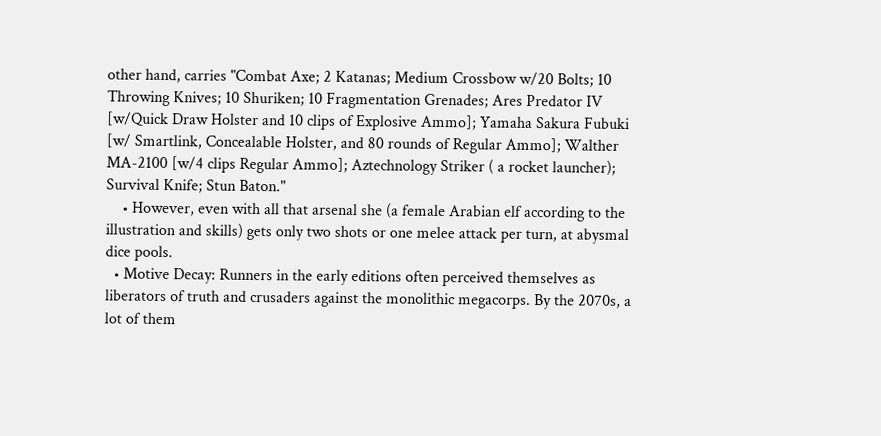other hand, carries "Combat Axe; 2 Katanas; Medium Crossbow w/20 Bolts; 10 Throwing Knives; 10 Shuriken; 10 Fragmentation Grenades; Ares Predator IV [w/Quick Draw Holster and 10 clips of Explosive Ammo]; Yamaha Sakura Fubuki [w/ Smartlink, Concealable Holster, and 80 rounds of Regular Ammo]; Walther MA-2100 [w/4 clips Regular Ammo]; Aztechnology Striker ( a rocket launcher); Survival Knife; Stun Baton."
    • However, even with all that arsenal she (a female Arabian elf according to the illustration and skills) gets only two shots or one melee attack per turn, at abysmal dice pools.
  • Motive Decay: Runners in the early editions often perceived themselves as liberators of truth and crusaders against the monolithic megacorps. By the 2070s, a lot of them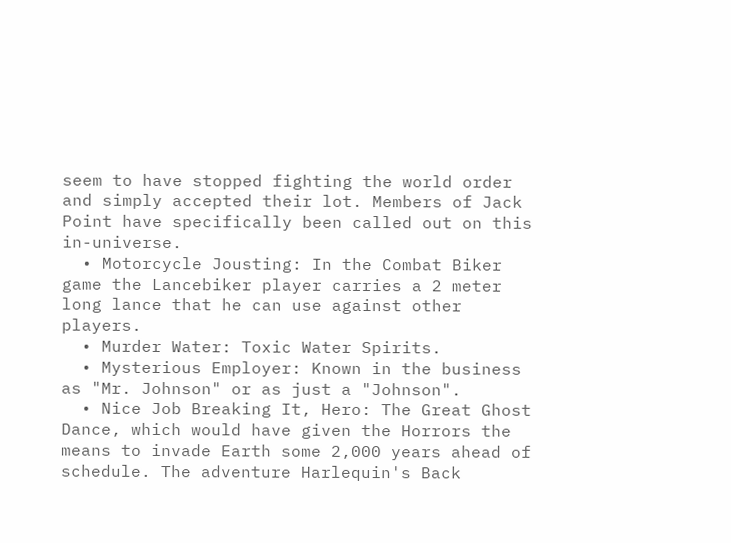seem to have stopped fighting the world order and simply accepted their lot. Members of Jack Point have specifically been called out on this in-universe.
  • Motorcycle Jousting: In the Combat Biker game the Lancebiker player carries a 2 meter long lance that he can use against other players.
  • Murder Water: Toxic Water Spirits.
  • Mysterious Employer: Known in the business as "Mr. Johnson" or as just a "Johnson".
  • Nice Job Breaking It, Hero: The Great Ghost Dance, which would have given the Horrors the means to invade Earth some 2,000 years ahead of schedule. The adventure Harlequin's Back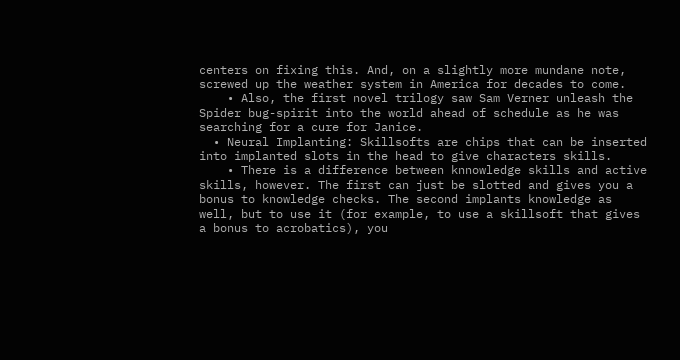centers on fixing this. And, on a slightly more mundane note, screwed up the weather system in America for decades to come.
    • Also, the first novel trilogy saw Sam Verner unleash the Spider bug-spirit into the world ahead of schedule as he was searching for a cure for Janice.
  • Neural Implanting: Skillsofts are chips that can be inserted into implanted slots in the head to give characters skills.
    • There is a difference between knnowledge skills and active skills, however. The first can just be slotted and gives you a bonus to knowledge checks. The second implants knowledge as well, but to use it (for example, to use a skillsoft that gives a bonus to acrobatics), you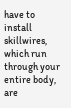have to install skillwires, which run through your entire body, are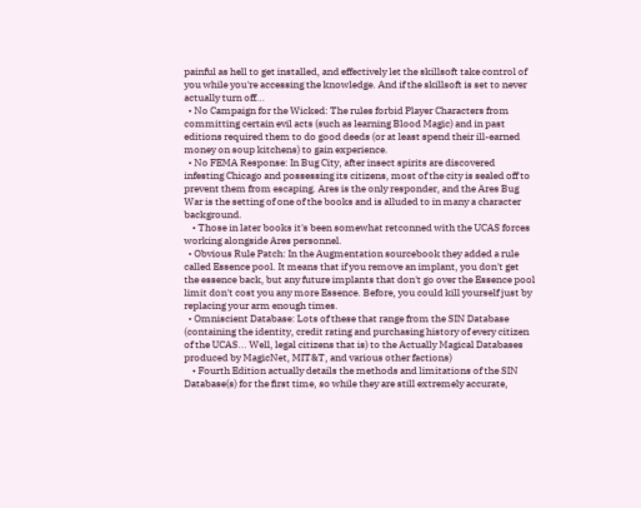painful as hell to get installed, and effectively let the skillsoft take control of you while you're accessing the knowledge. And if the skillsoft is set to never actually turn off...
  • No Campaign for the Wicked: The rules forbid Player Characters from committing certain evil acts (such as learning Blood Magic) and in past editions required them to do good deeds (or at least spend their ill-earned money on soup kitchens) to gain experience.
  • No FEMA Response: In Bug City, after insect spirits are discovered infesting Chicago and possessing its citizens, most of the city is sealed off to prevent them from escaping. Ares is the only responder, and the Ares Bug War is the setting of one of the books and is alluded to in many a character background.
    • Those in later books it's been somewhat retconned with the UCAS forces working alongside Ares personnel.
  • Obvious Rule Patch: In the Augmentation sourcebook they added a rule called Essence pool. It means that if you remove an implant, you don't get the essence back, but any future implants that don't go over the Essence pool limit don't cost you any more Essence. Before, you could kill yourself just by replacing your arm enough times.
  • Omniscient Database: Lots of these that range from the SIN Database (containing the identity, credit rating and purchasing history of every citizen of the UCAS... Well, legal citizens that is) to the Actually Magical Databases produced by MagicNet, MIT&T, and various other factions)
    • Fourth Edition actually details the methods and limitations of the SIN Database(s) for the first time, so while they are still extremely accurate,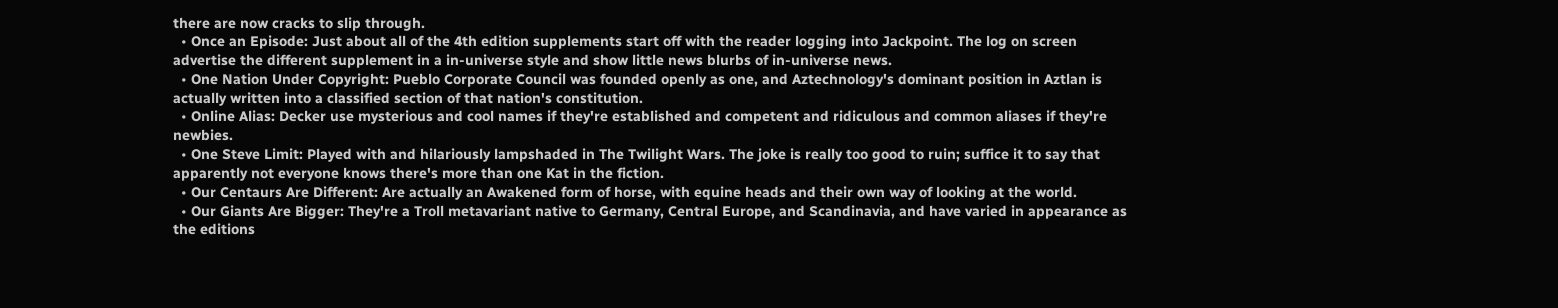there are now cracks to slip through.
  • Once an Episode: Just about all of the 4th edition supplements start off with the reader logging into Jackpoint. The log on screen advertise the different supplement in a in-universe style and show little news blurbs of in-universe news.
  • One Nation Under Copyright: Pueblo Corporate Council was founded openly as one, and Aztechnology's dominant position in Aztlan is actually written into a classified section of that nation's constitution.
  • Online Alias: Decker use mysterious and cool names if they're established and competent and ridiculous and common aliases if they're newbies.
  • One Steve Limit: Played with and hilariously lampshaded in The Twilight Wars. The joke is really too good to ruin; suffice it to say that apparently not everyone knows there's more than one Kat in the fiction.
  • Our Centaurs Are Different: Are actually an Awakened form of horse, with equine heads and their own way of looking at the world.
  • Our Giants Are Bigger: They're a Troll metavariant native to Germany, Central Europe, and Scandinavia, and have varied in appearance as the editions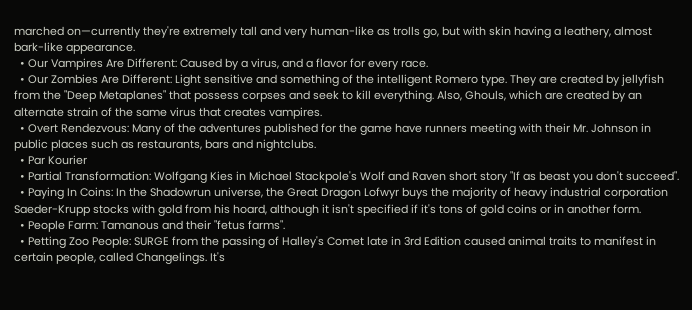marched on—currently they're extremely tall and very human-like as trolls go, but with skin having a leathery, almost bark-like appearance.
  • Our Vampires Are Different: Caused by a virus, and a flavor for every race.
  • Our Zombies Are Different: Light sensitive and something of the intelligent Romero type. They are created by jellyfish from the "Deep Metaplanes" that possess corpses and seek to kill everything. Also, Ghouls, which are created by an alternate strain of the same virus that creates vampires.
  • Overt Rendezvous: Many of the adventures published for the game have runners meeting with their Mr. Johnson in public places such as restaurants, bars and nightclubs.
  • Par Kourier
  • Partial Transformation: Wolfgang Kies in Michael Stackpole's Wolf and Raven short story "If as beast you don't succeed".
  • Paying In Coins: In the Shadowrun universe, the Great Dragon Lofwyr buys the majority of heavy industrial corporation Saeder-Krupp stocks with gold from his hoard, although it isn't specified if it's tons of gold coins or in another form.
  • People Farm: Tamanous and their "fetus farms".
  • Petting Zoo People: SURGE from the passing of Halley's Comet late in 3rd Edition caused animal traits to manifest in certain people, called Changelings. It's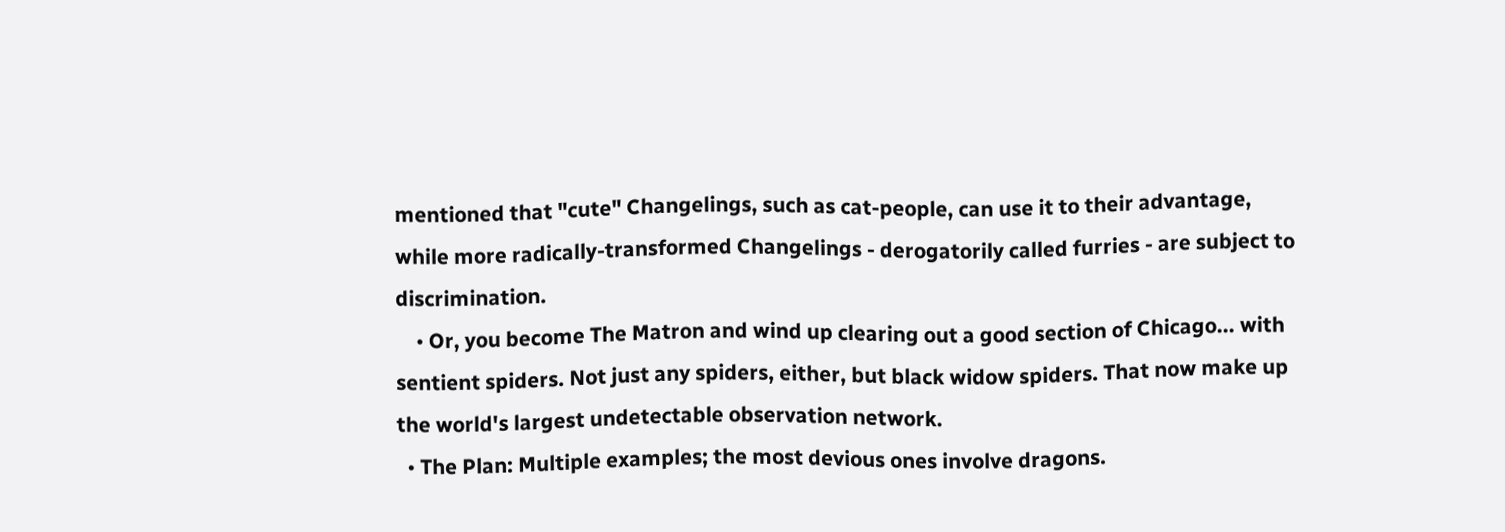mentioned that "cute" Changelings, such as cat-people, can use it to their advantage, while more radically-transformed Changelings - derogatorily called furries - are subject to discrimination.
    • Or, you become The Matron and wind up clearing out a good section of Chicago... with sentient spiders. Not just any spiders, either, but black widow spiders. That now make up the world's largest undetectable observation network.
  • The Plan: Multiple examples; the most devious ones involve dragons.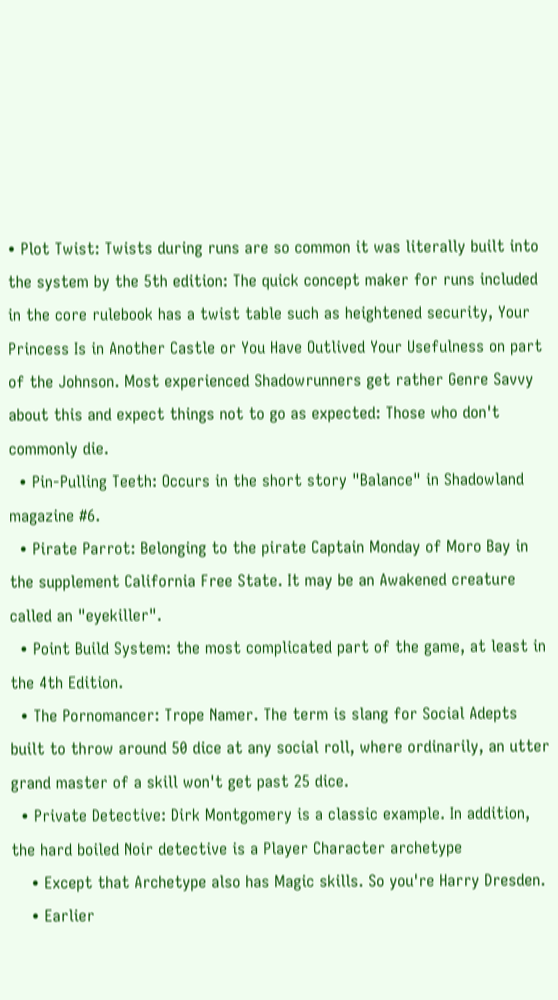• Plot Twist: Twists during runs are so common it was literally built into the system by the 5th edition: The quick concept maker for runs included in the core rulebook has a twist table such as heightened security, Your Princess Is in Another Castle or You Have Outlived Your Usefulness on part of the Johnson. Most experienced Shadowrunners get rather Genre Savvy about this and expect things not to go as expected: Those who don't commonly die.
  • Pin-Pulling Teeth: Occurs in the short story "Balance" in Shadowland magazine #6.
  • Pirate Parrot: Belonging to the pirate Captain Monday of Moro Bay in the supplement California Free State. It may be an Awakened creature called an "eyekiller".
  • Point Build System: the most complicated part of the game, at least in the 4th Edition.
  • The Pornomancer: Trope Namer. The term is slang for Social Adepts built to throw around 50 dice at any social roll, where ordinarily, an utter grand master of a skill won't get past 25 dice.
  • Private Detective: Dirk Montgomery is a classic example. In addition, the hard boiled Noir detective is a Player Character archetype
    • Except that Archetype also has Magic skills. So you're Harry Dresden.
    • Earlier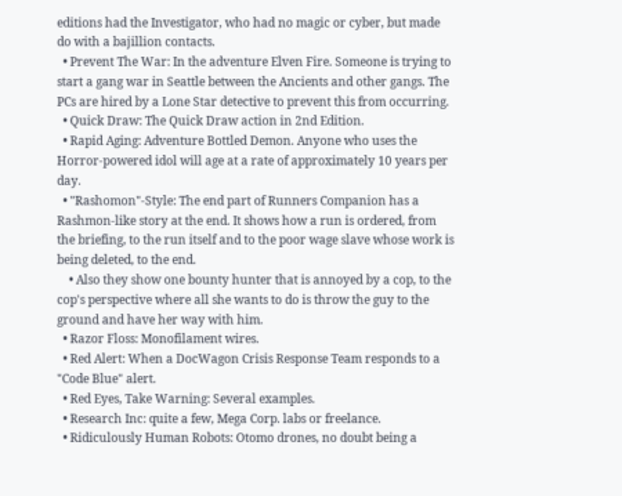editions had the Investigator, who had no magic or cyber, but made do with a bajillion contacts.
  • Prevent The War: In the adventure Elven Fire. Someone is trying to start a gang war in Seattle between the Ancients and other gangs. The PCs are hired by a Lone Star detective to prevent this from occurring.
  • Quick Draw: The Quick Draw action in 2nd Edition.
  • Rapid Aging: Adventure Bottled Demon. Anyone who uses the Horror-powered idol will age at a rate of approximately 10 years per day.
  • "Rashomon"-Style: The end part of Runners Companion has a Rashmon-like story at the end. It shows how a run is ordered, from the briefing, to the run itself and to the poor wage slave whose work is being deleted, to the end.
    • Also they show one bounty hunter that is annoyed by a cop, to the cop's perspective where all she wants to do is throw the guy to the ground and have her way with him.
  • Razor Floss: Monofilament wires.
  • Red Alert: When a DocWagon Crisis Response Team responds to a "Code Blue" alert.
  • Red Eyes, Take Warning: Several examples.
  • Research Inc: quite a few, Mega Corp. labs or freelance.
  • Ridiculously Human Robots: Otomo drones, no doubt being a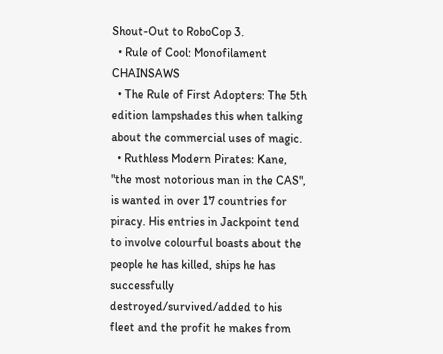Shout-Out to RoboCop 3.
  • Rule of Cool: Monofilament CHAINSAWS
  • The Rule of First Adopters: The 5th edition lampshades this when talking about the commercial uses of magic.
  • Ruthless Modern Pirates: Kane, "the most notorious man in the CAS", is wanted in over 17 countries for piracy. His entries in Jackpoint tend to involve colourful boasts about the people he has killed, ships he has successfully destroyed/survived/added to his fleet and the profit he makes from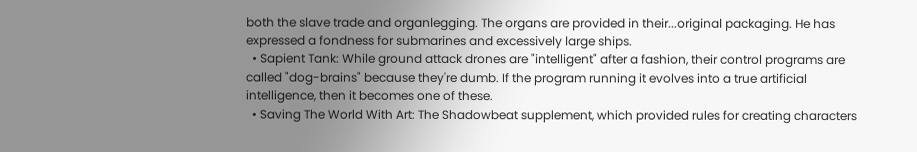both the slave trade and organlegging. The organs are provided in their...original packaging. He has expressed a fondness for submarines and excessively large ships.
  • Sapient Tank: While ground attack drones are "intelligent" after a fashion, their control programs are called "dog-brains" because they're dumb. If the program running it evolves into a true artificial intelligence, then it becomes one of these.
  • Saving The World With Art: The Shadowbeat supplement, which provided rules for creating characters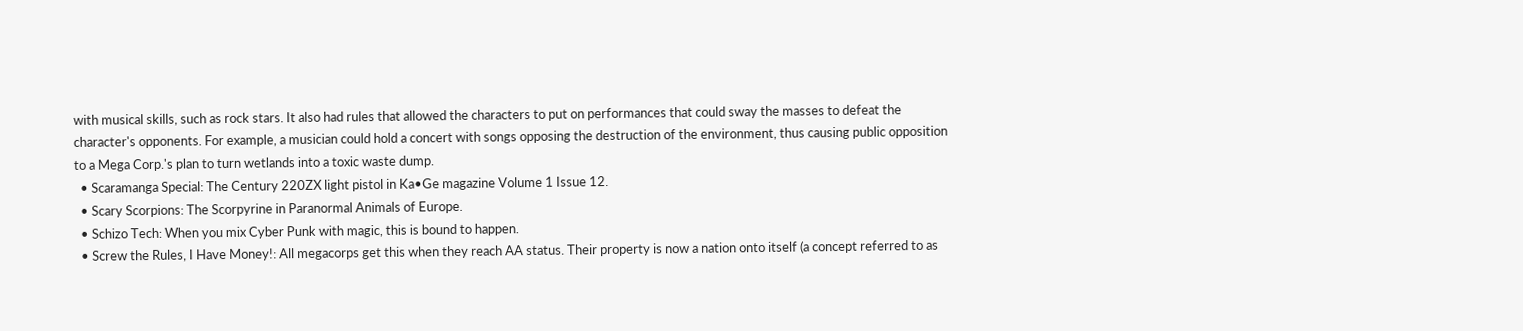with musical skills, such as rock stars. It also had rules that allowed the characters to put on performances that could sway the masses to defeat the character's opponents. For example, a musician could hold a concert with songs opposing the destruction of the environment, thus causing public opposition to a Mega Corp.'s plan to turn wetlands into a toxic waste dump.
  • Scaramanga Special: The Century 220ZX light pistol in Ka•Ge magazine Volume 1 Issue 12.
  • Scary Scorpions: The Scorpyrine in Paranormal Animals of Europe.
  • Schizo Tech: When you mix Cyber Punk with magic, this is bound to happen.
  • Screw the Rules, I Have Money!: All megacorps get this when they reach AA status. Their property is now a nation onto itself (a concept referred to as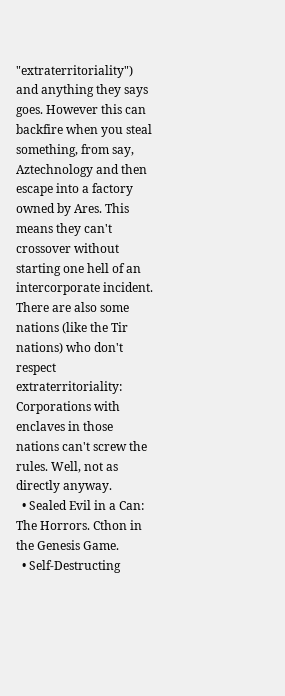"extraterritoriality") and anything they says goes. However this can backfire when you steal something, from say, Aztechnology and then escape into a factory owned by Ares. This means they can't crossover without starting one hell of an intercorporate incident. There are also some nations (like the Tir nations) who don't respect extraterritoriality: Corporations with enclaves in those nations can't screw the rules. Well, not as directly anyway.
  • Sealed Evil in a Can: The Horrors. Cthon in the Genesis Game.
  • Self-Destructing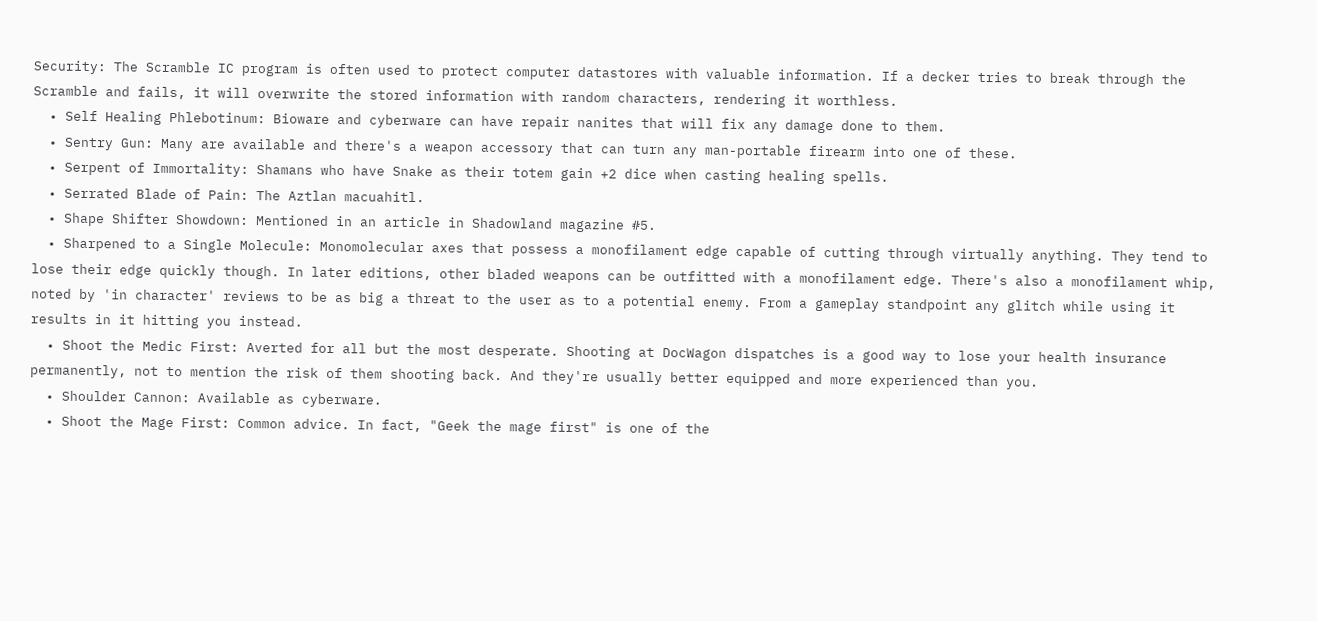Security: The Scramble IC program is often used to protect computer datastores with valuable information. If a decker tries to break through the Scramble and fails, it will overwrite the stored information with random characters, rendering it worthless.
  • Self Healing Phlebotinum: Bioware and cyberware can have repair nanites that will fix any damage done to them.
  • Sentry Gun: Many are available and there's a weapon accessory that can turn any man-portable firearm into one of these.
  • Serpent of Immortality: Shamans who have Snake as their totem gain +2 dice when casting healing spells.
  • Serrated Blade of Pain: The Aztlan macuahitl.
  • Shape Shifter Showdown: Mentioned in an article in Shadowland magazine #5.
  • Sharpened to a Single Molecule: Monomolecular axes that possess a monofilament edge capable of cutting through virtually anything. They tend to lose their edge quickly though. In later editions, other bladed weapons can be outfitted with a monofilament edge. There's also a monofilament whip, noted by 'in character' reviews to be as big a threat to the user as to a potential enemy. From a gameplay standpoint any glitch while using it results in it hitting you instead.
  • Shoot the Medic First: Averted for all but the most desperate. Shooting at DocWagon dispatches is a good way to lose your health insurance permanently, not to mention the risk of them shooting back. And they're usually better equipped and more experienced than you.
  • Shoulder Cannon: Available as cyberware.
  • Shoot the Mage First: Common advice. In fact, "Geek the mage first" is one of the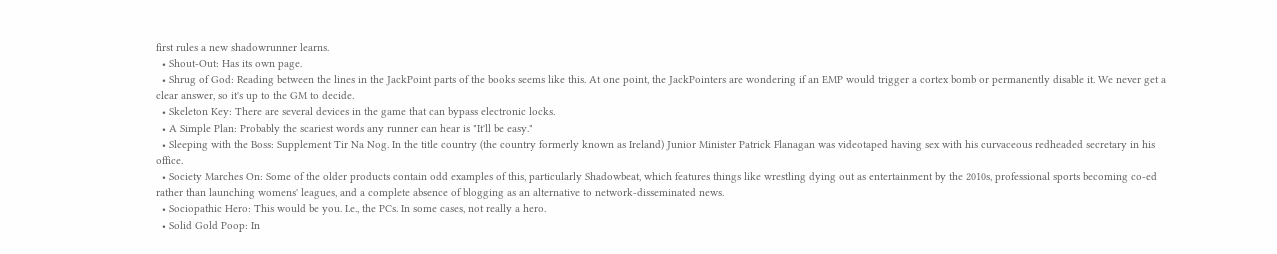first rules a new shadowrunner learns.
  • Shout-Out: Has its own page.
  • Shrug of God: Reading between the lines in the JackPoint parts of the books seems like this. At one point, the JackPointers are wondering if an EMP would trigger a cortex bomb or permanently disable it. We never get a clear answer, so it's up to the GM to decide.
  • Skeleton Key: There are several devices in the game that can bypass electronic locks.
  • A Simple Plan: Probably the scariest words any runner can hear is "It'll be easy."
  • Sleeping with the Boss: Supplement Tir Na Nog. In the title country (the country formerly known as Ireland) Junior Minister Patrick Flanagan was videotaped having sex with his curvaceous redheaded secretary in his office.
  • Society Marches On: Some of the older products contain odd examples of this, particularly Shadowbeat, which features things like wrestling dying out as entertainment by the 2010s, professional sports becoming co-ed rather than launching womens' leagues, and a complete absence of blogging as an alternative to network-disseminated news.
  • Sociopathic Hero: This would be you. I.e., the PCs. In some cases, not really a hero.
  • Solid Gold Poop: In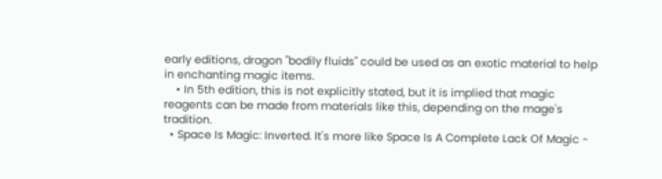early editions, dragon "bodily fluids" could be used as an exotic material to help in enchanting magic items.
    • In 5th edition, this is not explicitly stated, but it is implied that magic reagents can be made from materials like this, depending on the mage's tradition.
  • Space Is Magic: Inverted. It's more like Space Is A Complete Lack Of Magic -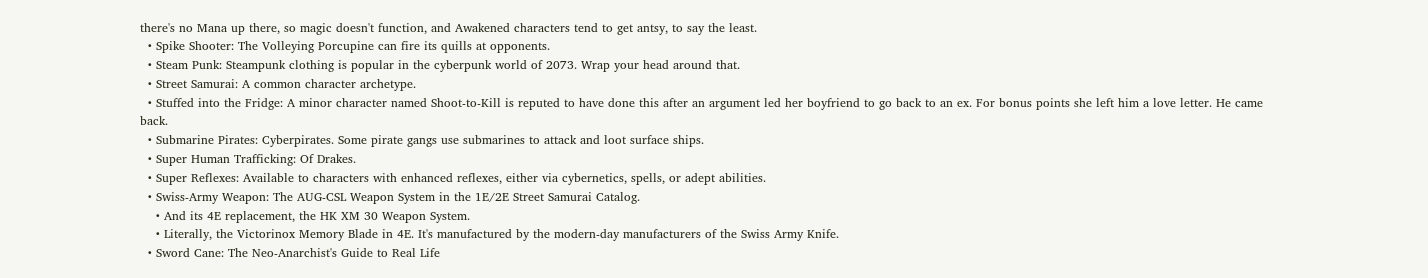there's no Mana up there, so magic doesn't function, and Awakened characters tend to get antsy, to say the least.
  • Spike Shooter: The Volleying Porcupine can fire its quills at opponents.
  • Steam Punk: Steampunk clothing is popular in the cyberpunk world of 2073. Wrap your head around that.
  • Street Samurai: A common character archetype.
  • Stuffed into the Fridge: A minor character named Shoot-to-Kill is reputed to have done this after an argument led her boyfriend to go back to an ex. For bonus points she left him a love letter. He came back.
  • Submarine Pirates: Cyberpirates. Some pirate gangs use submarines to attack and loot surface ships.
  • Super Human Trafficking: Of Drakes.
  • Super Reflexes: Available to characters with enhanced reflexes, either via cybernetics, spells, or adept abilities.
  • Swiss-Army Weapon: The AUG-CSL Weapon System in the 1E/2E Street Samurai Catalog.
    • And its 4E replacement, the HK XM 30 Weapon System.
    • Literally, the Victorinox Memory Blade in 4E. It's manufactured by the modern-day manufacturers of the Swiss Army Knife.
  • Sword Cane: The Neo-Anarchist's Guide to Real Life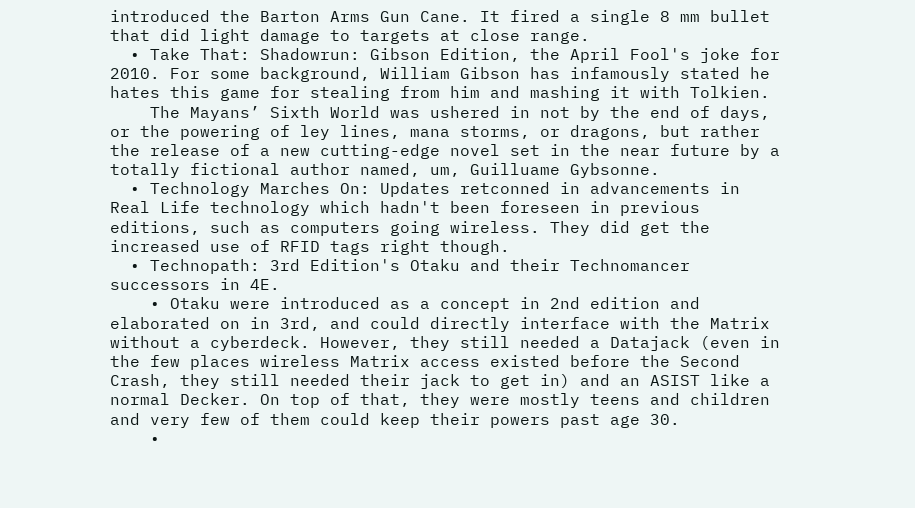introduced the Barton Arms Gun Cane. It fired a single 8 mm bullet that did light damage to targets at close range.
  • Take That: Shadowrun: Gibson Edition, the April Fool's joke for 2010. For some background, William Gibson has infamously stated he hates this game for stealing from him and mashing it with Tolkien.
    The Mayans’ Sixth World was ushered in not by the end of days, or the powering of ley lines, mana storms, or dragons, but rather the release of a new cutting-edge novel set in the near future by a totally fictional author named, um, Guilluame Gybsonne.
  • Technology Marches On: Updates retconned in advancements in Real Life technology which hadn't been foreseen in previous editions, such as computers going wireless. They did get the increased use of RFID tags right though.
  • Technopath: 3rd Edition's Otaku and their Technomancer successors in 4E.
    • Otaku were introduced as a concept in 2nd edition and elaborated on in 3rd, and could directly interface with the Matrix without a cyberdeck. However, they still needed a Datajack (even in the few places wireless Matrix access existed before the Second Crash, they still needed their jack to get in) and an ASIST like a normal Decker. On top of that, they were mostly teens and children and very few of them could keep their powers past age 30.
    •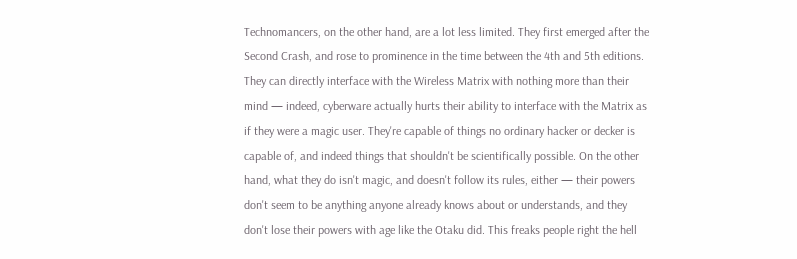Technomancers, on the other hand, are a lot less limited. They first emerged after the Second Crash, and rose to prominence in the time between the 4th and 5th editions. They can directly interface with the Wireless Matrix with nothing more than their mind — indeed, cyberware actually hurts their ability to interface with the Matrix as if they were a magic user. They're capable of things no ordinary hacker or decker is capable of, and indeed things that shouldn't be scientifically possible. On the other hand, what they do isn't magic, and doesn't follow its rules, either — their powers don't seem to be anything anyone already knows about or understands, and they don't lose their powers with age like the Otaku did. This freaks people right the hell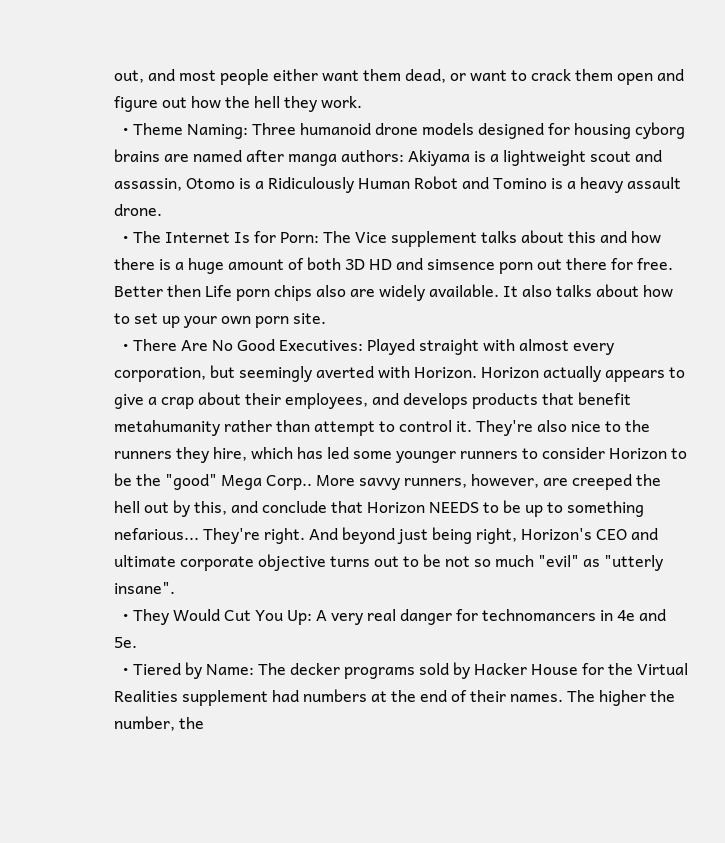out, and most people either want them dead, or want to crack them open and figure out how the hell they work.
  • Theme Naming: Three humanoid drone models designed for housing cyborg brains are named after manga authors: Akiyama is a lightweight scout and assassin, Otomo is a Ridiculously Human Robot and Tomino is a heavy assault drone.
  • The Internet Is for Porn: The Vice supplement talks about this and how there is a huge amount of both 3D HD and simsence porn out there for free. Better then Life porn chips also are widely available. It also talks about how to set up your own porn site.
  • There Are No Good Executives: Played straight with almost every corporation, but seemingly averted with Horizon. Horizon actually appears to give a crap about their employees, and develops products that benefit metahumanity rather than attempt to control it. They're also nice to the runners they hire, which has led some younger runners to consider Horizon to be the "good" Mega Corp.. More savvy runners, however, are creeped the hell out by this, and conclude that Horizon NEEDS to be up to something nefarious... They're right. And beyond just being right, Horizon's CEO and ultimate corporate objective turns out to be not so much "evil" as "utterly insane".
  • They Would Cut You Up: A very real danger for technomancers in 4e and 5e.
  • Tiered by Name: The decker programs sold by Hacker House for the Virtual Realities supplement had numbers at the end of their names. The higher the number, the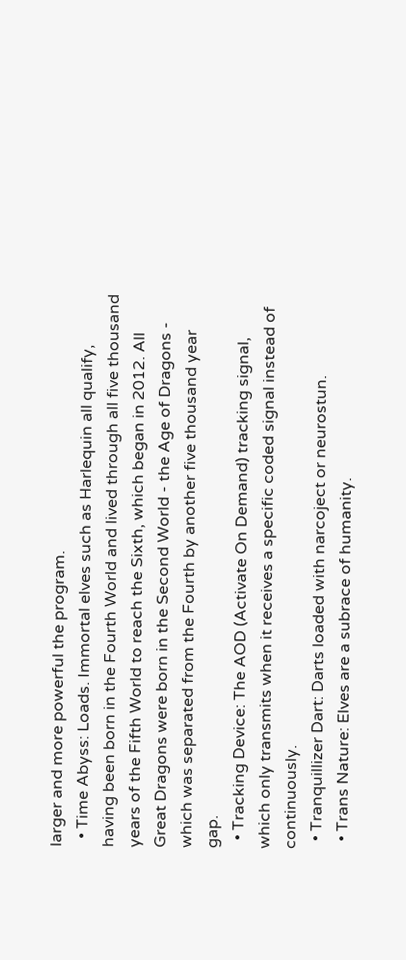larger and more powerful the program.
  • Time Abyss: Loads. Immortal elves such as Harlequin all qualify, having been born in the Fourth World and lived through all five thousand years of the Fifth World to reach the Sixth, which began in 2012. All Great Dragons were born in the Second World - the Age of Dragons - which was separated from the Fourth by another five thousand year gap.
  • Tracking Device: The AOD (Activate On Demand) tracking signal, which only transmits when it receives a specific coded signal instead of continuously.
  • Tranquillizer Dart: Darts loaded with narcoject or neurostun.
  • Trans Nature: Elves are a subrace of humanity.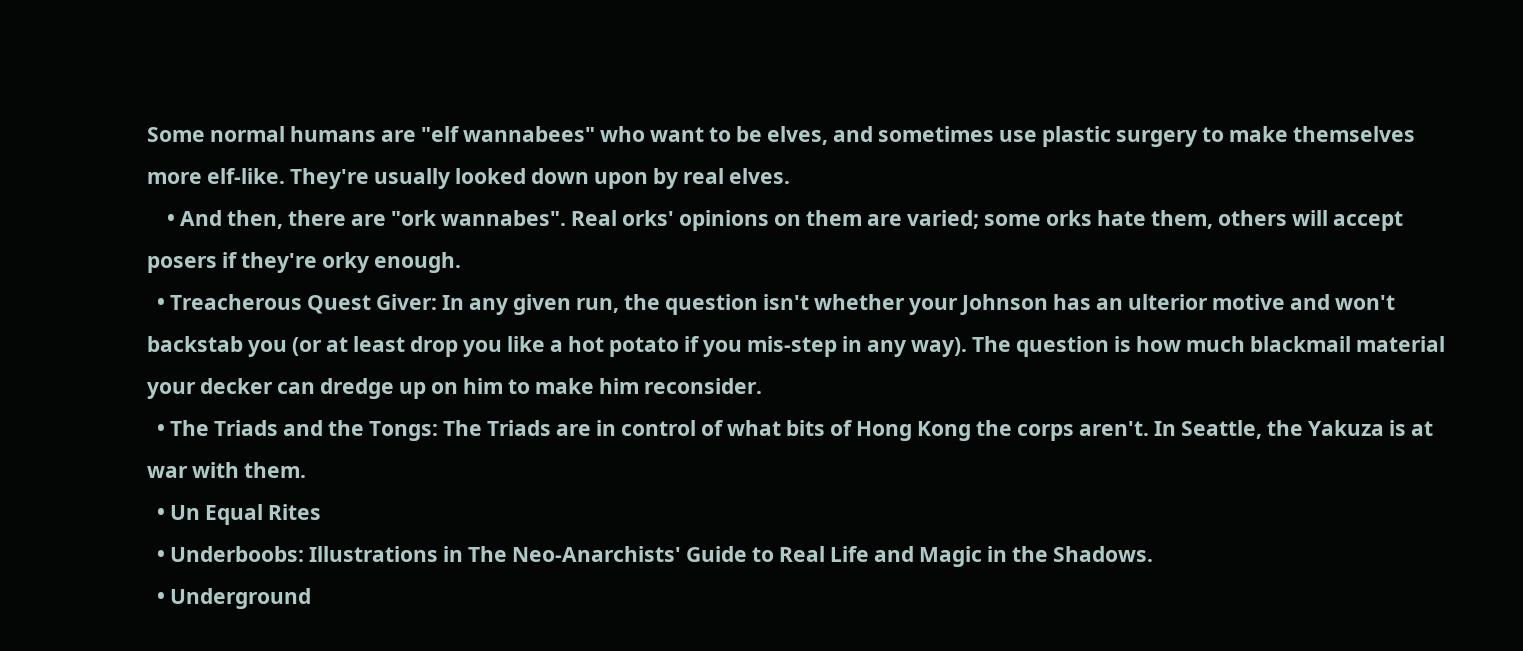Some normal humans are "elf wannabees" who want to be elves, and sometimes use plastic surgery to make themselves more elf-like. They're usually looked down upon by real elves.
    • And then, there are "ork wannabes". Real orks' opinions on them are varied; some orks hate them, others will accept posers if they're orky enough.
  • Treacherous Quest Giver: In any given run, the question isn't whether your Johnson has an ulterior motive and won't backstab you (or at least drop you like a hot potato if you mis-step in any way). The question is how much blackmail material your decker can dredge up on him to make him reconsider.
  • The Triads and the Tongs: The Triads are in control of what bits of Hong Kong the corps aren't. In Seattle, the Yakuza is at war with them.
  • Un Equal Rites
  • Underboobs: Illustrations in The Neo-Anarchists' Guide to Real Life and Magic in the Shadows.
  • Underground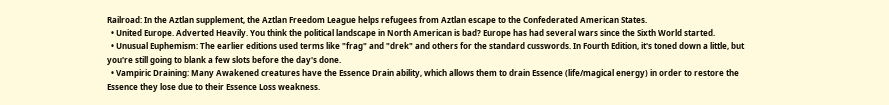Railroad: In the Aztlan supplement, the Aztlan Freedom League helps refugees from Aztlan escape to the Confederated American States.
  • United Europe. Adverted Heavily. You think the political landscape in North American is bad? Europe has had several wars since the Sixth World started.
  • Unusual Euphemism: The earlier editions used terms like "frag" and "drek" and others for the standard cusswords. In Fourth Edition, it's toned down a little, but you're still going to blank a few slots before the day's done.
  • Vampiric Draining: Many Awakened creatures have the Essence Drain ability, which allows them to drain Essence (life/magical energy) in order to restore the Essence they lose due to their Essence Loss weakness.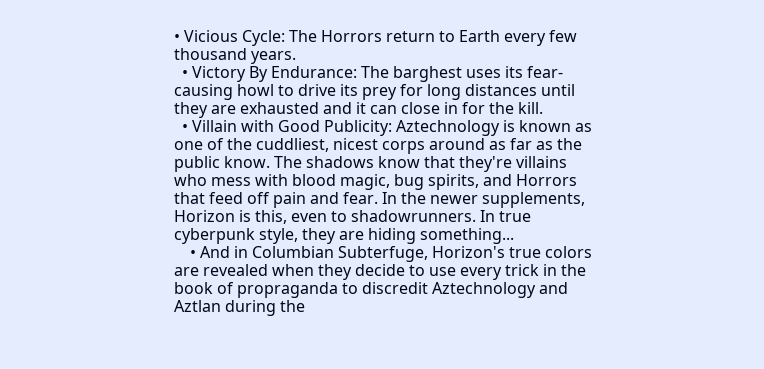• Vicious Cycle: The Horrors return to Earth every few thousand years.
  • Victory By Endurance: The barghest uses its fear-causing howl to drive its prey for long distances until they are exhausted and it can close in for the kill.
  • Villain with Good Publicity: Aztechnology is known as one of the cuddliest, nicest corps around as far as the public know. The shadows know that they're villains who mess with blood magic, bug spirits, and Horrors that feed off pain and fear. In the newer supplements, Horizon is this, even to shadowrunners. In true cyberpunk style, they are hiding something...
    • And in Columbian Subterfuge, Horizon's true colors are revealed when they decide to use every trick in the book of propraganda to discredit Aztechnology and Aztlan during the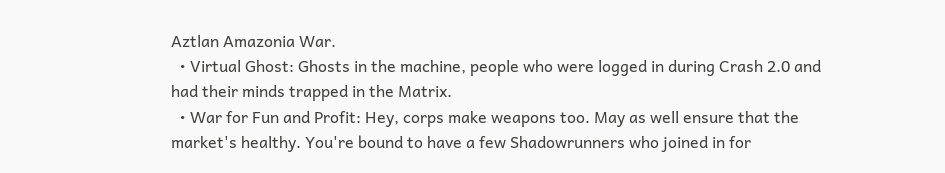Aztlan Amazonia War.
  • Virtual Ghost: Ghosts in the machine, people who were logged in during Crash 2.0 and had their minds trapped in the Matrix.
  • War for Fun and Profit: Hey, corps make weapons too. May as well ensure that the market's healthy. You're bound to have a few Shadowrunners who joined in for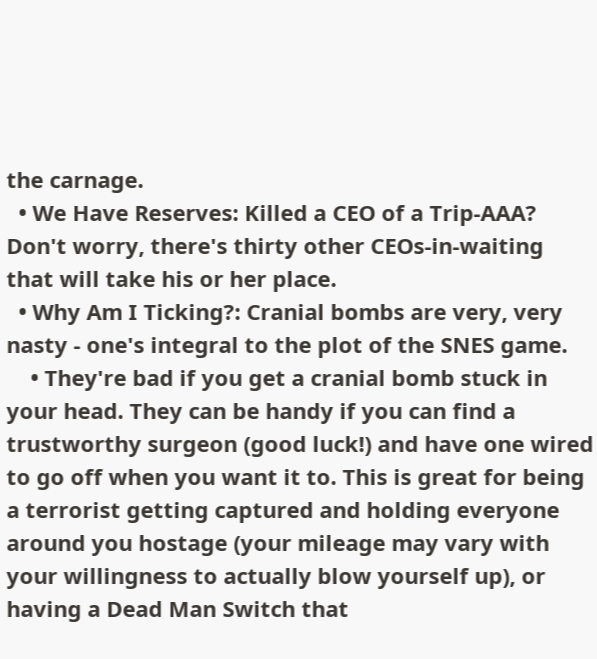the carnage.
  • We Have Reserves: Killed a CEO of a Trip-AAA? Don't worry, there's thirty other CEOs-in-waiting that will take his or her place.
  • Why Am I Ticking?: Cranial bombs are very, very nasty - one's integral to the plot of the SNES game.
    • They're bad if you get a cranial bomb stuck in your head. They can be handy if you can find a trustworthy surgeon (good luck!) and have one wired to go off when you want it to. This is great for being a terrorist getting captured and holding everyone around you hostage (your mileage may vary with your willingness to actually blow yourself up), or having a Dead Man Switch that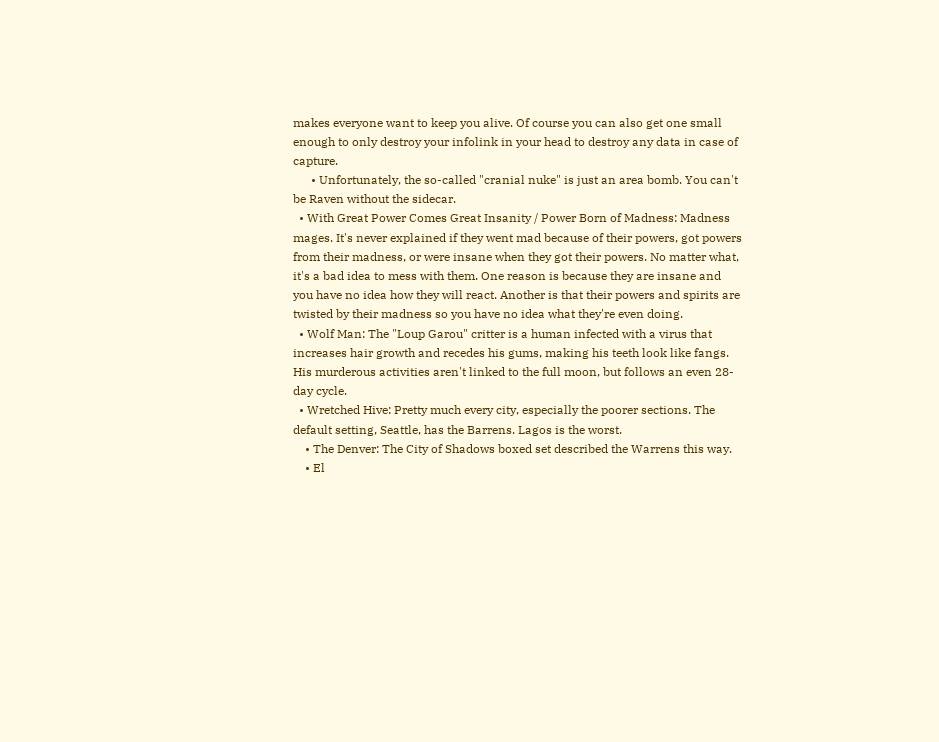makes everyone want to keep you alive. Of course you can also get one small enough to only destroy your infolink in your head to destroy any data in case of capture.
      • Unfortunately, the so-called "cranial nuke" is just an area bomb. You can't be Raven without the sidecar.
  • With Great Power Comes Great Insanity / Power Born of Madness: Madness mages. It's never explained if they went mad because of their powers, got powers from their madness, or were insane when they got their powers. No matter what, it's a bad idea to mess with them. One reason is because they are insane and you have no idea how they will react. Another is that their powers and spirits are twisted by their madness so you have no idea what they're even doing.
  • Wolf Man: The "Loup Garou" critter is a human infected with a virus that increases hair growth and recedes his gums, making his teeth look like fangs. His murderous activities aren't linked to the full moon, but follows an even 28-day cycle.
  • Wretched Hive: Pretty much every city, especially the poorer sections. The default setting, Seattle, has the Barrens. Lagos is the worst.
    • The Denver: The City of Shadows boxed set described the Warrens this way.
    • El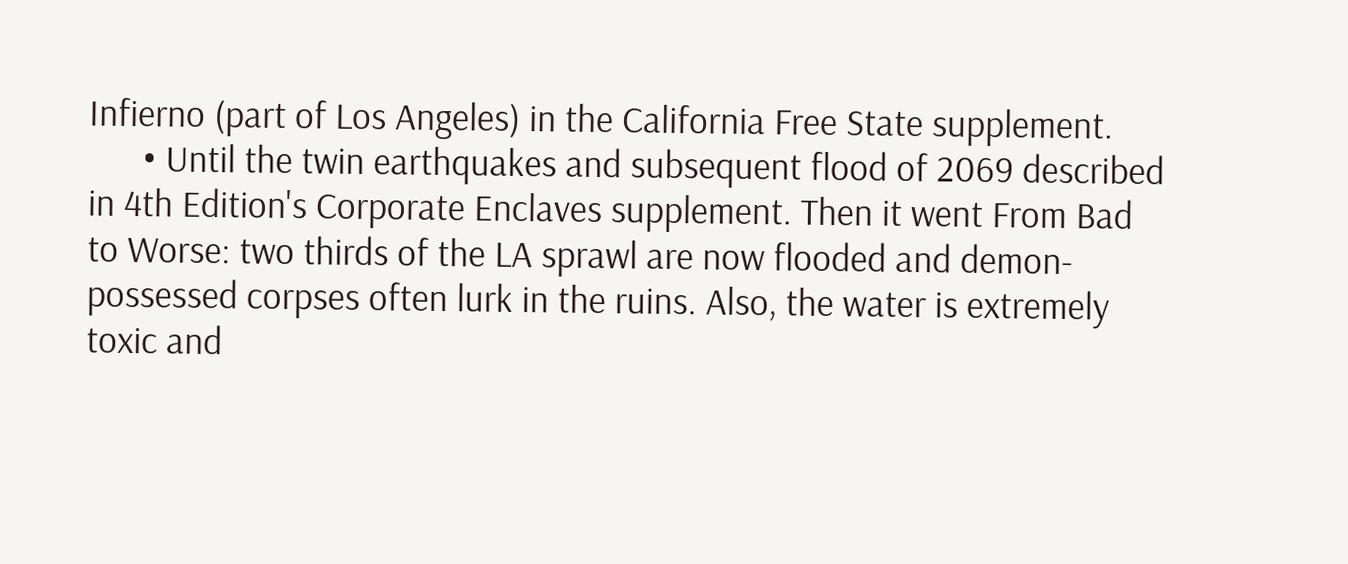Infierno (part of Los Angeles) in the California Free State supplement.
      • Until the twin earthquakes and subsequent flood of 2069 described in 4th Edition's Corporate Enclaves supplement. Then it went From Bad to Worse: two thirds of the LA sprawl are now flooded and demon-possessed corpses often lurk in the ruins. Also, the water is extremely toxic and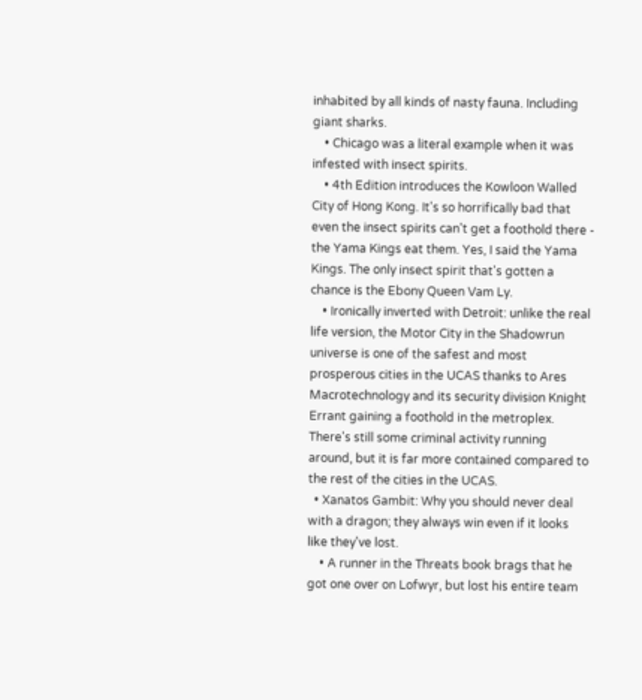inhabited by all kinds of nasty fauna. Including giant sharks.
    • Chicago was a literal example when it was infested with insect spirits.
    • 4th Edition introduces the Kowloon Walled City of Hong Kong. It's so horrifically bad that even the insect spirits can't get a foothold there - the Yama Kings eat them. Yes, I said the Yama Kings. The only insect spirit that's gotten a chance is the Ebony Queen Vam Ly.
    • Ironically inverted with Detroit: unlike the real life version, the Motor City in the Shadowrun universe is one of the safest and most prosperous cities in the UCAS thanks to Ares Macrotechnology and its security division Knight Errant gaining a foothold in the metroplex. There's still some criminal activity running around, but it is far more contained compared to the rest of the cities in the UCAS.
  • Xanatos Gambit: Why you should never deal with a dragon; they always win even if it looks like they've lost.
    • A runner in the Threats book brags that he got one over on Lofwyr, but lost his entire team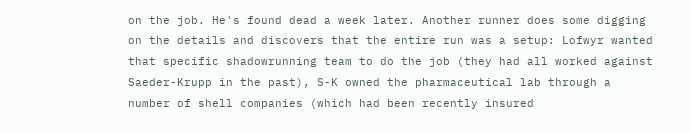on the job. He's found dead a week later. Another runner does some digging on the details and discovers that the entire run was a setup: Lofwyr wanted that specific shadowrunning team to do the job (they had all worked against Saeder-Krupp in the past), S-K owned the pharmaceutical lab through a number of shell companies (which had been recently insured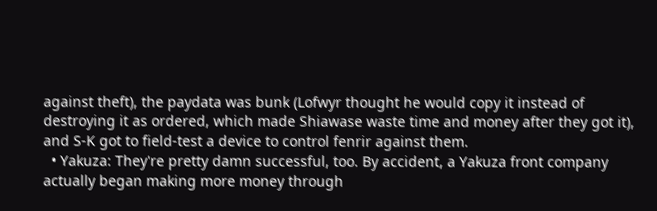against theft), the paydata was bunk (Lofwyr thought he would copy it instead of destroying it as ordered, which made Shiawase waste time and money after they got it), and S-K got to field-test a device to control fenrir against them.
  • Yakuza: They're pretty damn successful, too. By accident, a Yakuza front company actually began making more money through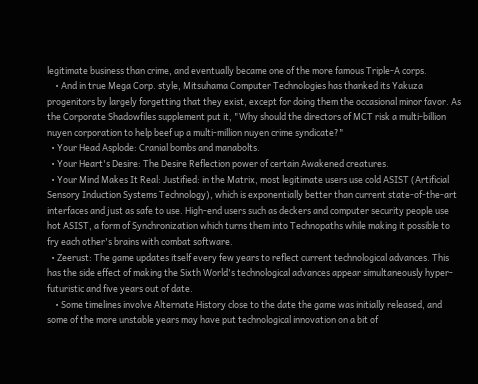legitimate business than crime, and eventually became one of the more famous Triple-A corps.
    • And in true Mega Corp. style, Mitsuhama Computer Technologies has thanked its Yakuza progenitors by largely forgetting that they exist, except for doing them the occasional minor favor. As the Corporate Shadowfiles supplement put it, "Why should the directors of MCT risk a multi-billion nuyen corporation to help beef up a multi-million nuyen crime syndicate?"
  • Your Head Asplode: Cranial bombs and manabolts.
  • Your Heart's Desire: The Desire Reflection power of certain Awakened creatures.
  • Your Mind Makes It Real: Justified: in the Matrix, most legitimate users use cold ASIST (Artificial Sensory Induction Systems Technology), which is exponentially better than current state-of-the-art interfaces and just as safe to use. High-end users such as deckers and computer security people use hot ASIST, a form of Synchronization which turns them into Technopaths while making it possible to fry each other's brains with combat software.
  • Zeerust: The game updates itself every few years to reflect current technological advances. This has the side effect of making the Sixth World's technological advances appear simultaneously hyper-futuristic and five years out of date.
    • Some timelines involve Alternate History close to the date the game was initially released, and some of the more unstable years may have put technological innovation on a bit of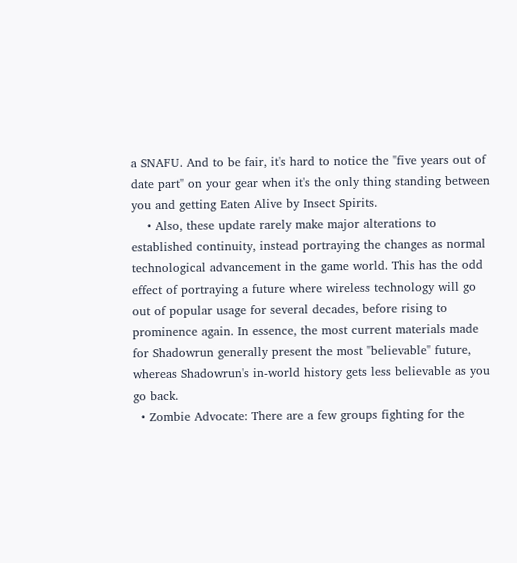a SNAFU. And to be fair, it's hard to notice the "five years out of date part" on your gear when it's the only thing standing between you and getting Eaten Alive by Insect Spirits.
    • Also, these update rarely make major alterations to established continuity, instead portraying the changes as normal technological advancement in the game world. This has the odd effect of portraying a future where wireless technology will go out of popular usage for several decades, before rising to prominence again. In essence, the most current materials made for Shadowrun generally present the most "believable" future, whereas Shadowrun's in-world history gets less believable as you go back.
  • Zombie Advocate: There are a few groups fighting for the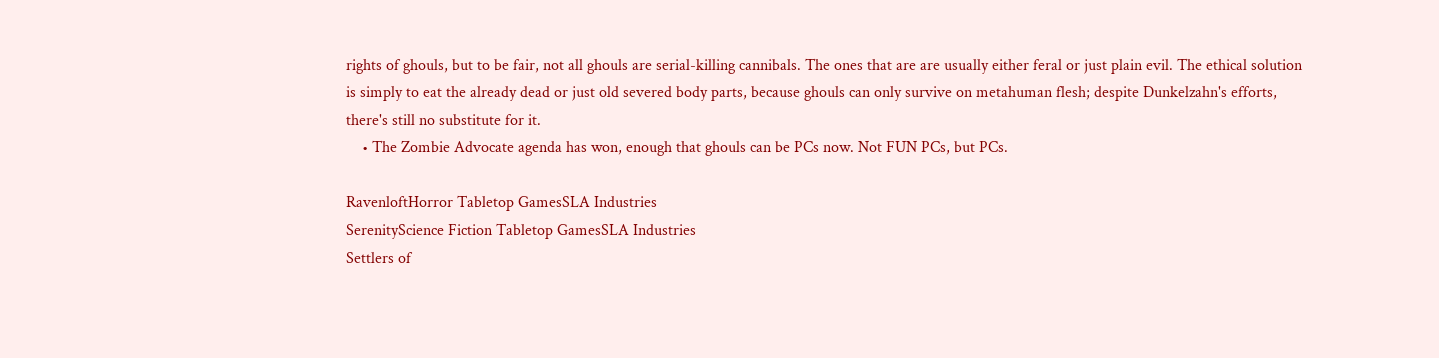rights of ghouls, but to be fair, not all ghouls are serial-killing cannibals. The ones that are are usually either feral or just plain evil. The ethical solution is simply to eat the already dead or just old severed body parts, because ghouls can only survive on metahuman flesh; despite Dunkelzahn's efforts, there's still no substitute for it.
    • The Zombie Advocate agenda has won, enough that ghouls can be PCs now. Not FUN PCs, but PCs.

RavenloftHorror Tabletop GamesSLA Industries
SerenityScience Fiction Tabletop GamesSLA Industries
Settlers of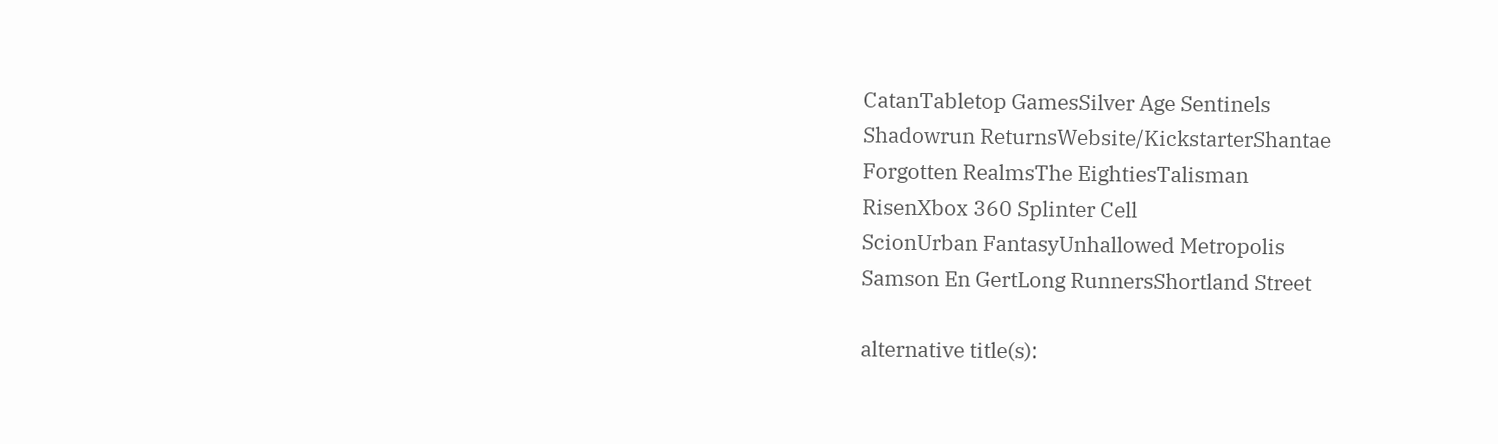CatanTabletop GamesSilver Age Sentinels
Shadowrun ReturnsWebsite/KickstarterShantae
Forgotten RealmsThe EightiesTalisman
RisenXbox 360 Splinter Cell
ScionUrban FantasyUnhallowed Metropolis
Samson En GertLong RunnersShortland Street

alternative title(s):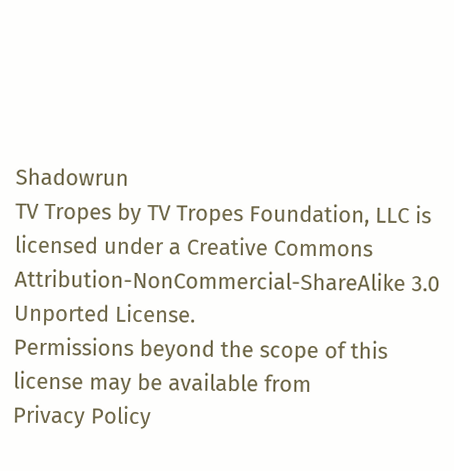Shadowrun
TV Tropes by TV Tropes Foundation, LLC is licensed under a Creative Commons Attribution-NonCommercial-ShareAlike 3.0 Unported License.
Permissions beyond the scope of this license may be available from
Privacy Policy